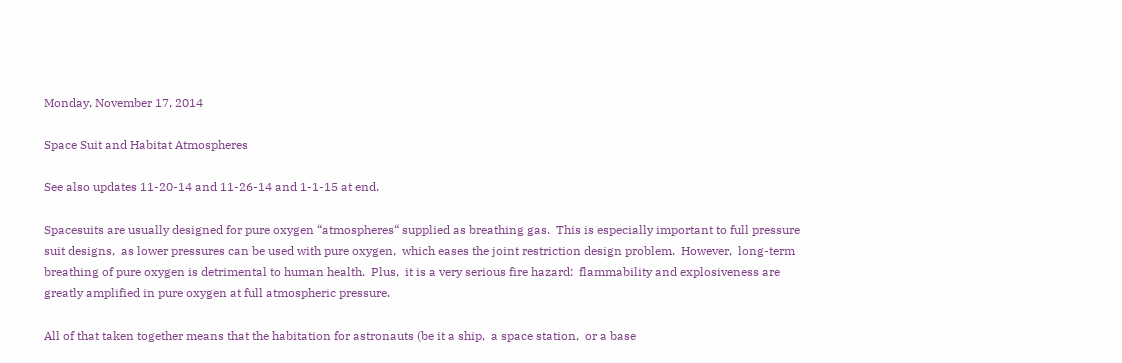Monday, November 17, 2014

Space Suit and Habitat Atmospheres

See also updates 11-20-14 and 11-26-14 and 1-1-15 at end.

Spacesuits are usually designed for pure oxygen “atmospheres“ supplied as breathing gas.  This is especially important to full pressure suit designs,  as lower pressures can be used with pure oxygen,  which eases the joint restriction design problem.  However,  long-term breathing of pure oxygen is detrimental to human health.  Plus,  it is a very serious fire hazard:  flammability and explosiveness are greatly amplified in pure oxygen at full atmospheric pressure.

All of that taken together means that the habitation for astronauts (be it a ship,  a space station,  or a base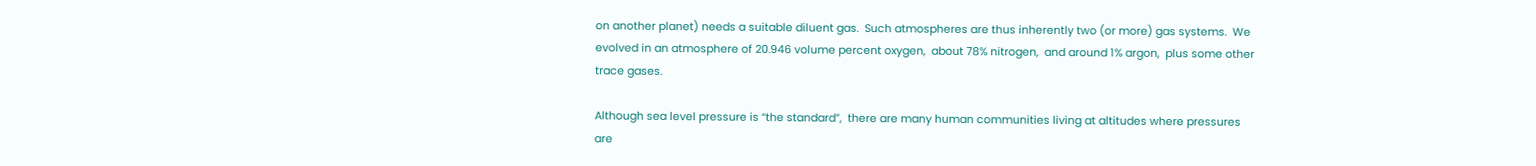on another planet) needs a suitable diluent gas.  Such atmospheres are thus inherently two (or more) gas systems.  We evolved in an atmosphere of 20.946 volume percent oxygen,  about 78% nitrogen,  and around 1% argon,  plus some other trace gases.

Although sea level pressure is “the standard”,  there are many human communities living at altitudes where pressures are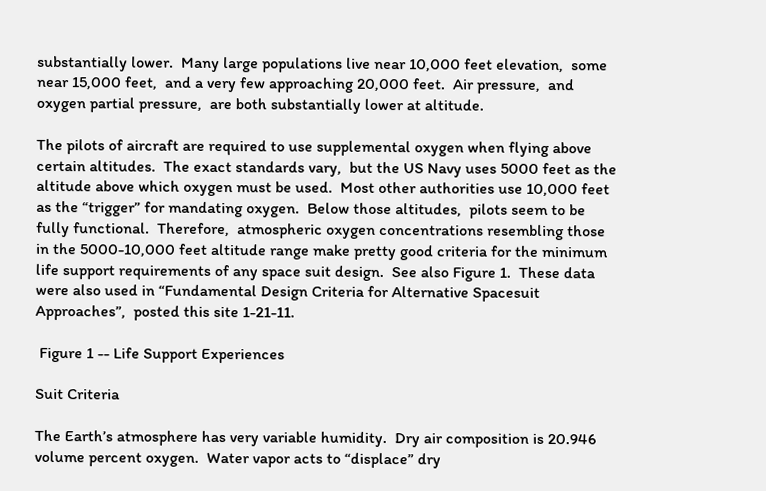substantially lower.  Many large populations live near 10,000 feet elevation,  some near 15,000 feet,  and a very few approaching 20,000 feet.  Air pressure,  and oxygen partial pressure,  are both substantially lower at altitude.

The pilots of aircraft are required to use supplemental oxygen when flying above certain altitudes.  The exact standards vary,  but the US Navy uses 5000 feet as the altitude above which oxygen must be used.  Most other authorities use 10,000 feet as the “trigger” for mandating oxygen.  Below those altitudes,  pilots seem to be fully functional.  Therefore,  atmospheric oxygen concentrations resembling those in the 5000-10,000 feet altitude range make pretty good criteria for the minimum life support requirements of any space suit design.  See also Figure 1.  These data were also used in “Fundamental Design Criteria for Alternative Spacesuit Approaches”,  posted this site 1-21-11.

 Figure 1 -- Life Support Experiences

Suit Criteria

The Earth’s atmosphere has very variable humidity.  Dry air composition is 20.946 volume percent oxygen.  Water vapor acts to “displace” dry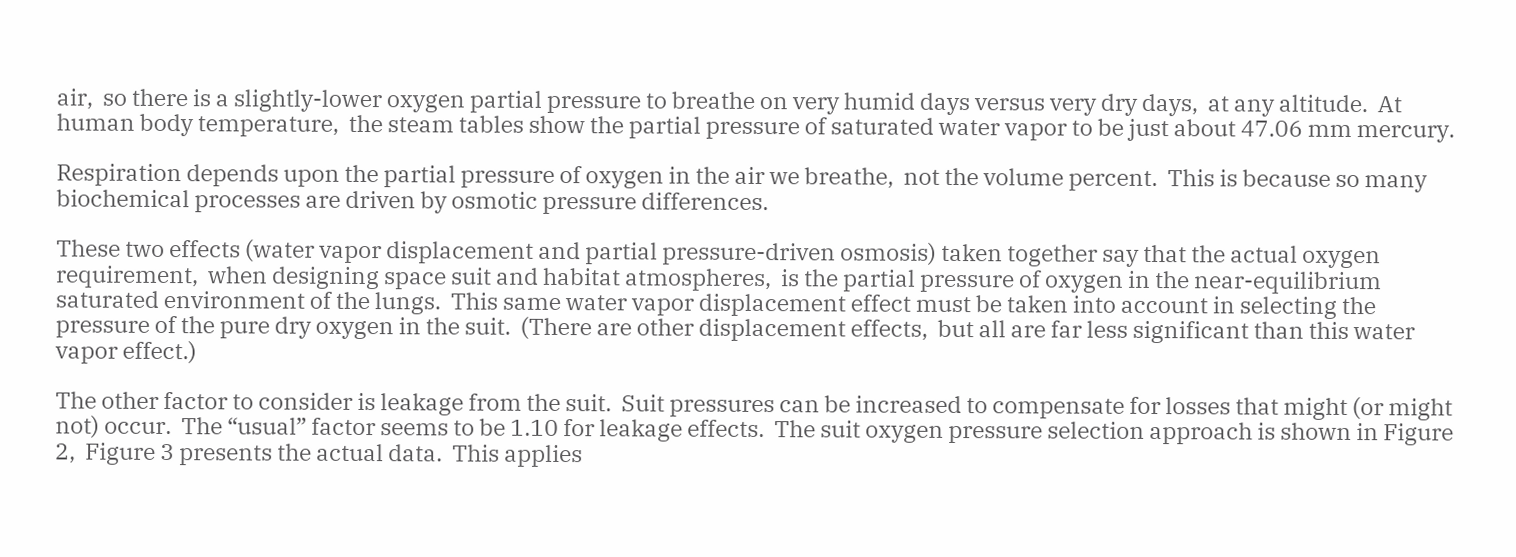air,  so there is a slightly-lower oxygen partial pressure to breathe on very humid days versus very dry days,  at any altitude.  At human body temperature,  the steam tables show the partial pressure of saturated water vapor to be just about 47.06 mm mercury.

Respiration depends upon the partial pressure of oxygen in the air we breathe,  not the volume percent.  This is because so many biochemical processes are driven by osmotic pressure differences.

These two effects (water vapor displacement and partial pressure-driven osmosis) taken together say that the actual oxygen requirement,  when designing space suit and habitat atmospheres,  is the partial pressure of oxygen in the near-equilibrium saturated environment of the lungs.  This same water vapor displacement effect must be taken into account in selecting the pressure of the pure dry oxygen in the suit.  (There are other displacement effects,  but all are far less significant than this water vapor effect.)

The other factor to consider is leakage from the suit.  Suit pressures can be increased to compensate for losses that might (or might not) occur.  The “usual” factor seems to be 1.10 for leakage effects.  The suit oxygen pressure selection approach is shown in Figure 2,  Figure 3 presents the actual data.  This applies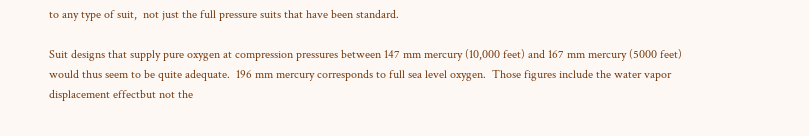to any type of suit,  not just the full pressure suits that have been standard.

Suit designs that supply pure oxygen at compression pressures between 147 mm mercury (10,000 feet) and 167 mm mercury (5000 feet) would thus seem to be quite adequate.  196 mm mercury corresponds to full sea level oxygen.  Those figures include the water vapor displacement effectbut not the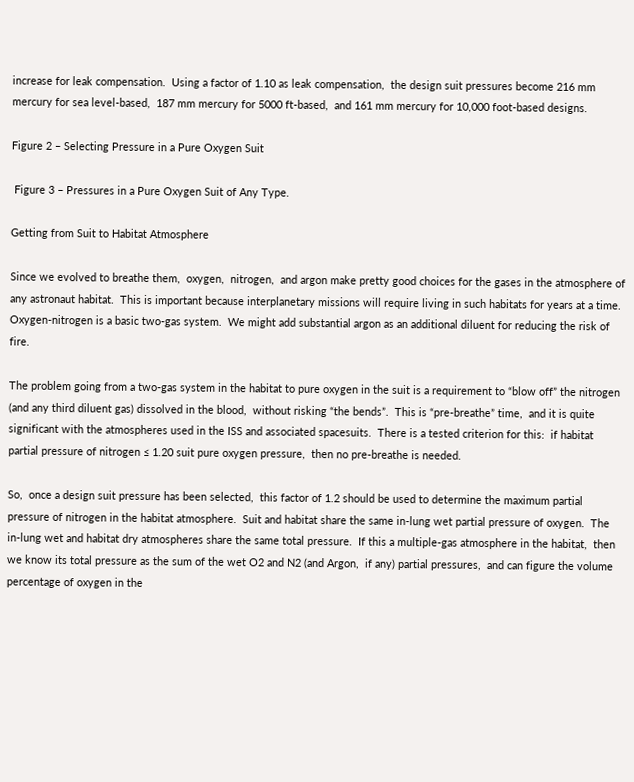increase for leak compensation.  Using a factor of 1.10 as leak compensation,  the design suit pressures become 216 mm mercury for sea level-based,  187 mm mercury for 5000 ft-based,  and 161 mm mercury for 10,000 foot-based designs.

Figure 2 – Selecting Pressure in a Pure Oxygen Suit

 Figure 3 – Pressures in a Pure Oxygen Suit of Any Type.

Getting from Suit to Habitat Atmosphere

Since we evolved to breathe them,  oxygen,  nitrogen,  and argon make pretty good choices for the gases in the atmosphere of any astronaut habitat.  This is important because interplanetary missions will require living in such habitats for years at a time.  Oxygen-nitrogen is a basic two-gas system.  We might add substantial argon as an additional diluent for reducing the risk of fire.

The problem going from a two-gas system in the habitat to pure oxygen in the suit is a requirement to “blow off” the nitrogen (and any third diluent gas) dissolved in the blood,  without risking “the bends”.  This is “pre-breathe” time,  and it is quite significant with the atmospheres used in the ISS and associated spacesuits.  There is a tested criterion for this:  if habitat partial pressure of nitrogen ≤ 1.20 suit pure oxygen pressure,  then no pre-breathe is needed.

So,  once a design suit pressure has been selected,  this factor of 1.2 should be used to determine the maximum partial pressure of nitrogen in the habitat atmosphere.  Suit and habitat share the same in-lung wet partial pressure of oxygen.  The in-lung wet and habitat dry atmospheres share the same total pressure.  If this a multiple-gas atmosphere in the habitat,  then we know its total pressure as the sum of the wet O2 and N2 (and Argon,  if any) partial pressures,  and can figure the volume percentage of oxygen in the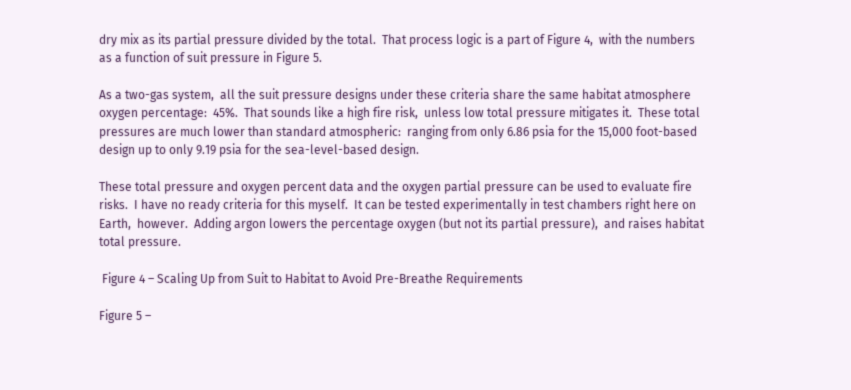dry mix as its partial pressure divided by the total.  That process logic is a part of Figure 4,  with the numbers as a function of suit pressure in Figure 5.

As a two-gas system,  all the suit pressure designs under these criteria share the same habitat atmosphere oxygen percentage:  45%.  That sounds like a high fire risk,  unless low total pressure mitigates it.  These total pressures are much lower than standard atmospheric:  ranging from only 6.86 psia for the 15,000 foot-based design up to only 9.19 psia for the sea-level-based design.

These total pressure and oxygen percent data and the oxygen partial pressure can be used to evaluate fire risks.  I have no ready criteria for this myself.  It can be tested experimentally in test chambers right here on Earth,  however.  Adding argon lowers the percentage oxygen (but not its partial pressure),  and raises habitat total pressure.

 Figure 4 – Scaling Up from Suit to Habitat to Avoid Pre-Breathe Requirements

Figure 5 –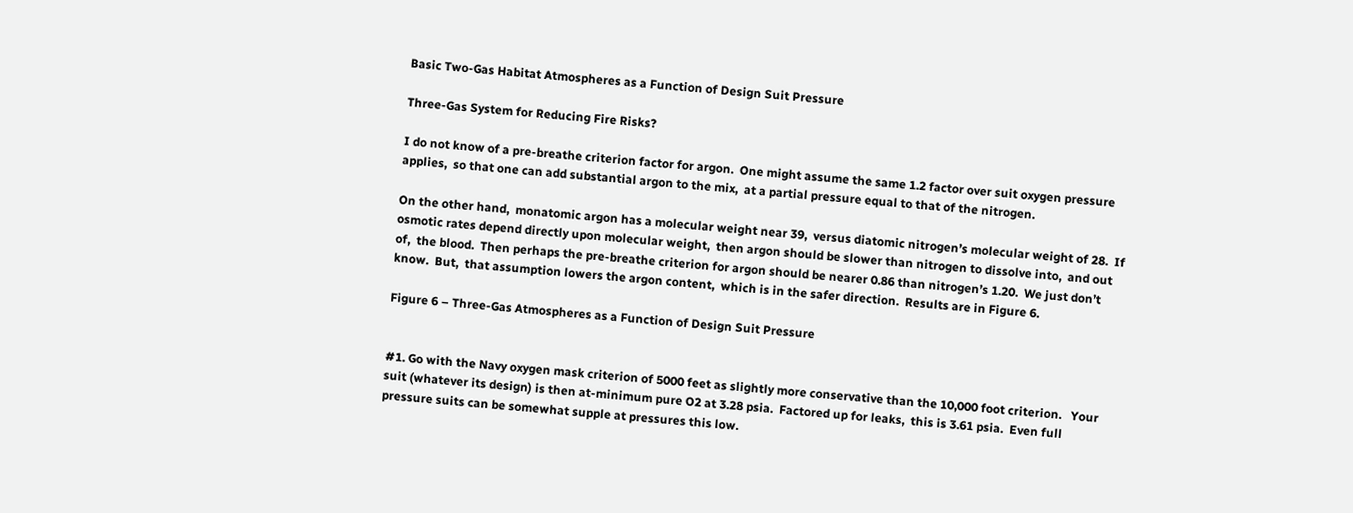Basic Two-Gas Habitat Atmospheres as a Function of Design Suit Pressure

Three-Gas System for Reducing Fire Risks?

I do not know of a pre-breathe criterion factor for argon.  One might assume the same 1.2 factor over suit oxygen pressure applies,  so that one can add substantial argon to the mix,  at a partial pressure equal to that of the nitrogen.

On the other hand,  monatomic argon has a molecular weight near 39,  versus diatomic nitrogen’s molecular weight of 28.  If osmotic rates depend directly upon molecular weight,  then argon should be slower than nitrogen to dissolve into,  and out of,  the blood.  Then perhaps the pre-breathe criterion for argon should be nearer 0.86 than nitrogen’s 1.20.  We just don’t know.  But,  that assumption lowers the argon content,  which is in the safer direction.  Results are in Figure 6.

Figure 6 – Three-Gas Atmospheres as a Function of Design Suit Pressure


#1. Go with the Navy oxygen mask criterion of 5000 feet as slightly more conservative than the 10,000 foot criterion.   Your suit (whatever its design) is then at-minimum pure O2 at 3.28 psia.  Factored up for leaks,  this is 3.61 psia.  Even full pressure suits can be somewhat supple at pressures this low.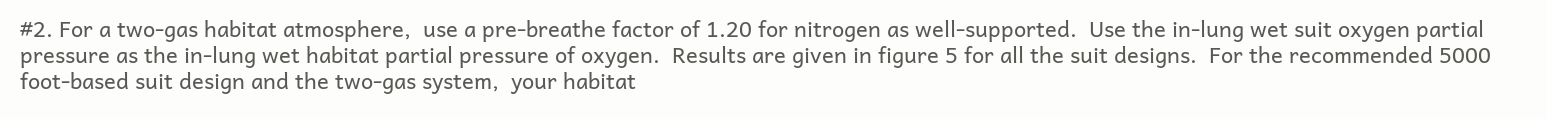#2. For a two-gas habitat atmosphere,  use a pre-breathe factor of 1.20 for nitrogen as well-supported.  Use the in-lung wet suit oxygen partial pressure as the in-lung wet habitat partial pressure of oxygen.  Results are given in figure 5 for all the suit designs.  For the recommended 5000 foot-based suit design and the two-gas system,  your habitat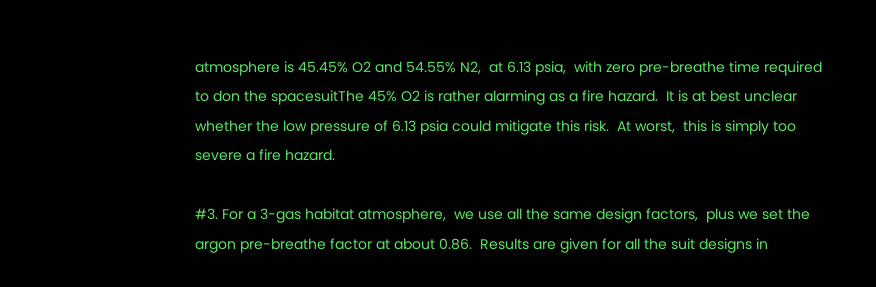atmosphere is 45.45% O2 and 54.55% N2,  at 6.13 psia,  with zero pre-breathe time required to don the spacesuitThe 45% O2 is rather alarming as a fire hazard.  It is at best unclear whether the low pressure of 6.13 psia could mitigate this risk.  At worst,  this is simply too severe a fire hazard.

#3. For a 3-gas habitat atmosphere,  we use all the same design factors,  plus we set the argon pre-breathe factor at about 0.86.  Results are given for all the suit designs in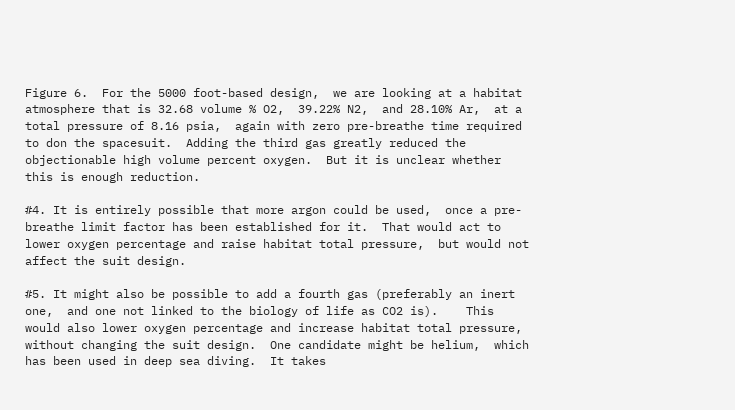Figure 6.  For the 5000 foot-based design,  we are looking at a habitat atmosphere that is 32.68 volume % O2,  39.22% N2,  and 28.10% Ar,  at a total pressure of 8.16 psia,  again with zero pre-breathe time required to don the spacesuit.  Adding the third gas greatly reduced the objectionable high volume percent oxygen.  But it is unclear whether this is enough reduction.

#4. It is entirely possible that more argon could be used,  once a pre-breathe limit factor has been established for it.  That would act to lower oxygen percentage and raise habitat total pressure,  but would not affect the suit design.

#5. It might also be possible to add a fourth gas (preferably an inert one,  and one not linked to the biology of life as CO2 is).    This would also lower oxygen percentage and increase habitat total pressure,  without changing the suit design.  One candidate might be helium,  which has been used in deep sea diving.  It takes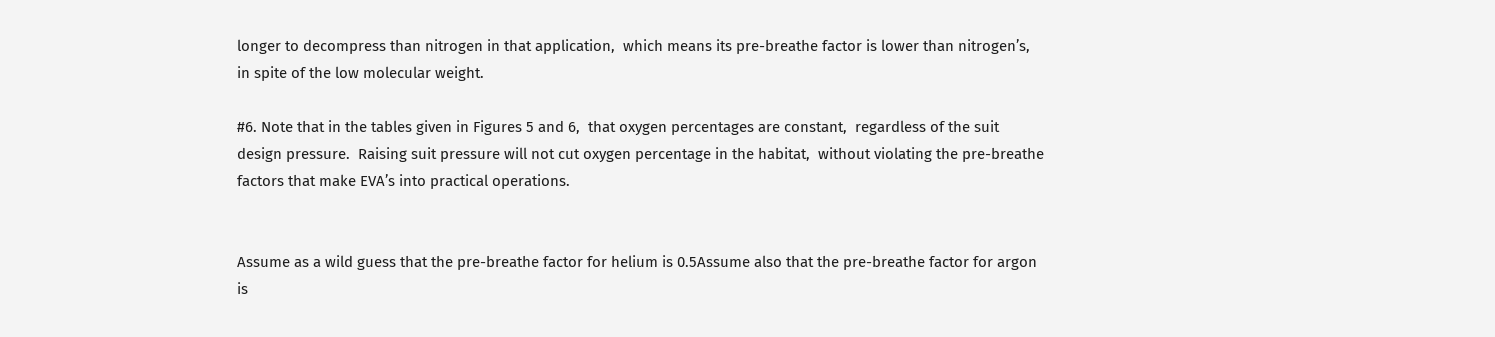longer to decompress than nitrogen in that application,  which means its pre-breathe factor is lower than nitrogen’s,  in spite of the low molecular weight.

#6. Note that in the tables given in Figures 5 and 6,  that oxygen percentages are constant,  regardless of the suit design pressure.  Raising suit pressure will not cut oxygen percentage in the habitat,  without violating the pre-breathe factors that make EVA’s into practical operations.


Assume as a wild guess that the pre-breathe factor for helium is 0.5Assume also that the pre-breathe factor for argon is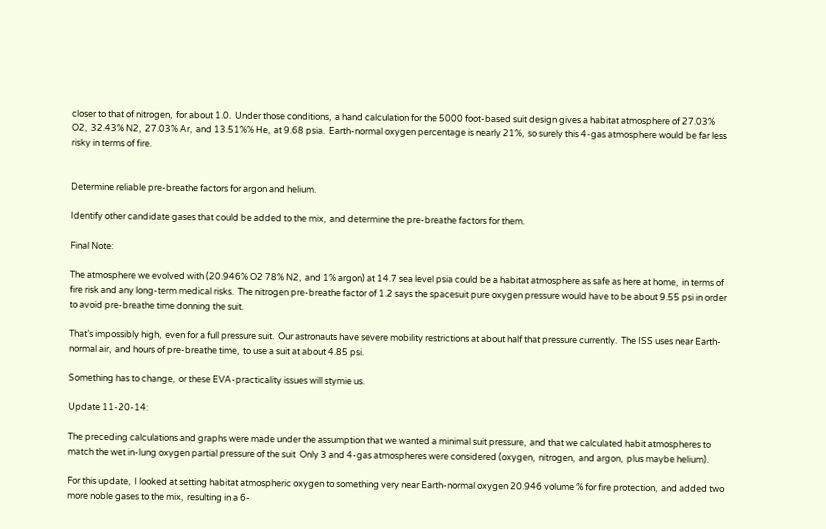closer to that of nitrogen,  for about 1.0.  Under those conditions,  a hand calculation for the 5000 foot-based suit design gives a habitat atmosphere of 27.03% O2,  32.43% N2,  27.03% Ar,  and 13.51%% He,  at 9.68 psia.  Earth-normal oxygen percentage is nearly 21%,  so surely this 4-gas atmosphere would be far less risky in terms of fire.


Determine reliable pre-breathe factors for argon and helium.

Identify other candidate gases that could be added to the mix,  and determine the pre-breathe factors for them.

Final Note:

The atmosphere we evolved with (20.946% O2 78% N2,  and 1% argon) at 14.7 sea level psia could be a habitat atmosphere as safe as here at home,  in terms of fire risk and any long-term medical risks.  The nitrogen pre-breathe factor of 1.2 says the spacesuit pure oxygen pressure would have to be about 9.55 psi in order to avoid pre-breathe time donning the suit.

That’s impossibly high,  even for a full pressure suit.  Our astronauts have severe mobility restrictions at about half that pressure currently.  The ISS uses near Earth-normal air,  and hours of pre-breathe time,  to use a suit at about 4.85 psi.

Something has to change,  or these EVA-practicality issues will stymie us.

Update 11-20-14:

The preceding calculations and graphs were made under the assumption that we wanted a minimal suit pressure,  and that we calculated habit atmospheres to match the wet in-lung oxygen partial pressure of the suit  Only 3 and 4-gas atmospheres were considered (oxygen,  nitrogen,  and argon,  plus maybe helium).

For this update,  I looked at setting habitat atmospheric oxygen to something very near Earth-normal oxygen 20.946 volume % for fire protection,  and added two more noble gases to the mix,  resulting in a 6-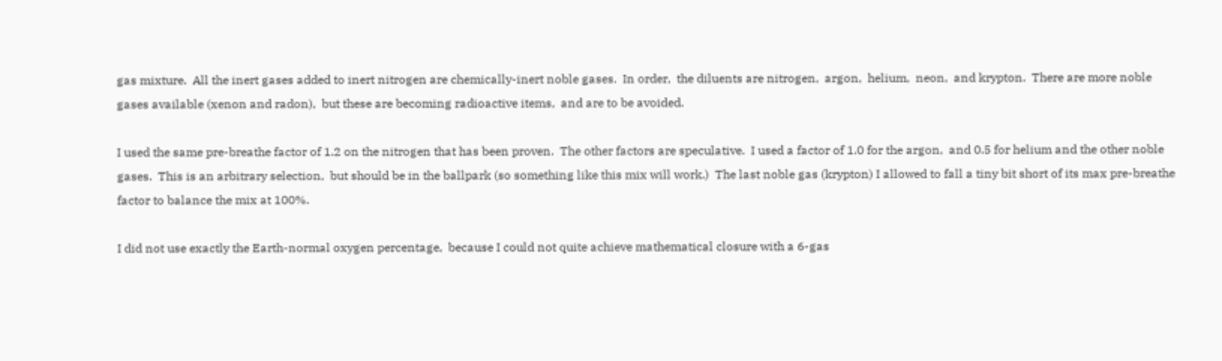gas mixture.  All the inert gases added to inert nitrogen are chemically-inert noble gases.  In order,  the diluents are nitrogen,  argon,  helium,  neon,  and krypton.  There are more noble gases available (xenon and radon),  but these are becoming radioactive items,  and are to be avoided.

I used the same pre-breathe factor of 1.2 on the nitrogen that has been proven.  The other factors are speculative.  I used a factor of 1.0 for the argon,  and 0.5 for helium and the other noble gases.  This is an arbitrary selection,  but should be in the ballpark (so something like this mix will work.)  The last noble gas (krypton) I allowed to fall a tiny bit short of its max pre-breathe factor to balance the mix at 100%.

I did not use exactly the Earth-normal oxygen percentage,  because I could not quite achieve mathematical closure with a 6-gas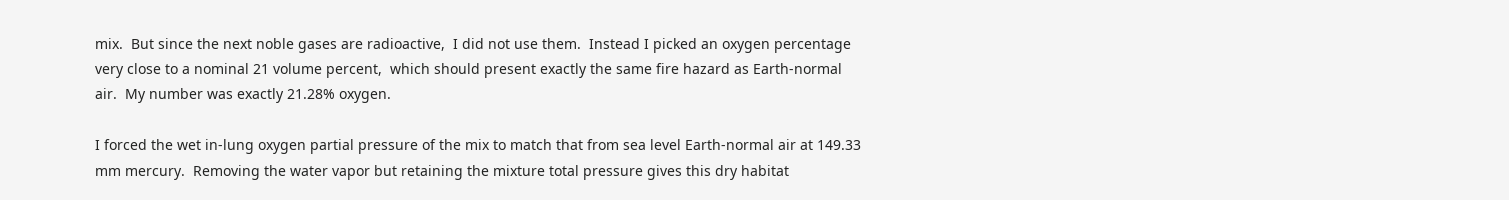mix.  But since the next noble gases are radioactive,  I did not use them.  Instead I picked an oxygen percentage very close to a nominal 21 volume percent,  which should present exactly the same fire hazard as Earth-normal air.  My number was exactly 21.28% oxygen.

I forced the wet in-lung oxygen partial pressure of the mix to match that from sea level Earth-normal air at 149.33 mm mercury.  Removing the water vapor but retaining the mixture total pressure gives this dry habitat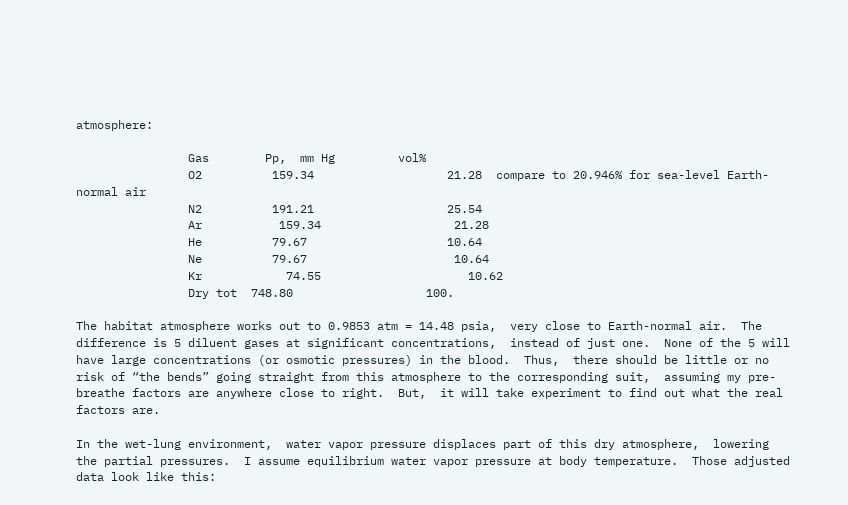atmosphere:

                Gas        Pp,  mm Hg         vol%
                O2          159.34                   21.28  compare to 20.946% for sea-level Earth-normal air
                N2          191.21                   25.54
                Ar           159.34                   21.28
                He          79.67                    10.64
                Ne          79.67                     10.64
                Kr            74.55                     10.62
                Dry tot  748.80                   100.

The habitat atmosphere works out to 0.9853 atm = 14.48 psia,  very close to Earth-normal air.  The difference is 5 diluent gases at significant concentrations,  instead of just one.  None of the 5 will have large concentrations (or osmotic pressures) in the blood.  Thus,  there should be little or no risk of “the bends” going straight from this atmosphere to the corresponding suit,  assuming my pre-breathe factors are anywhere close to right.  But,  it will take experiment to find out what the real factors are.

In the wet-lung environment,  water vapor pressure displaces part of this dry atmosphere,  lowering the partial pressures.  I assume equilibrium water vapor pressure at body temperature.  Those adjusted data look like this: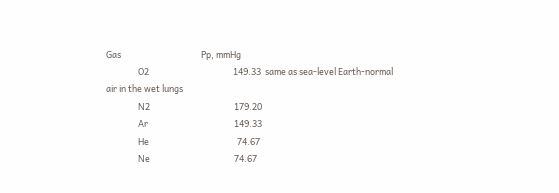Gas                                        Pp, mmHg
                O2                                          149.33  same as sea-level Earth-normal air in the wet lungs
                N2                                          179.20
                Ar                                           149.33
                He                                            74.67
                Ne                                          74.67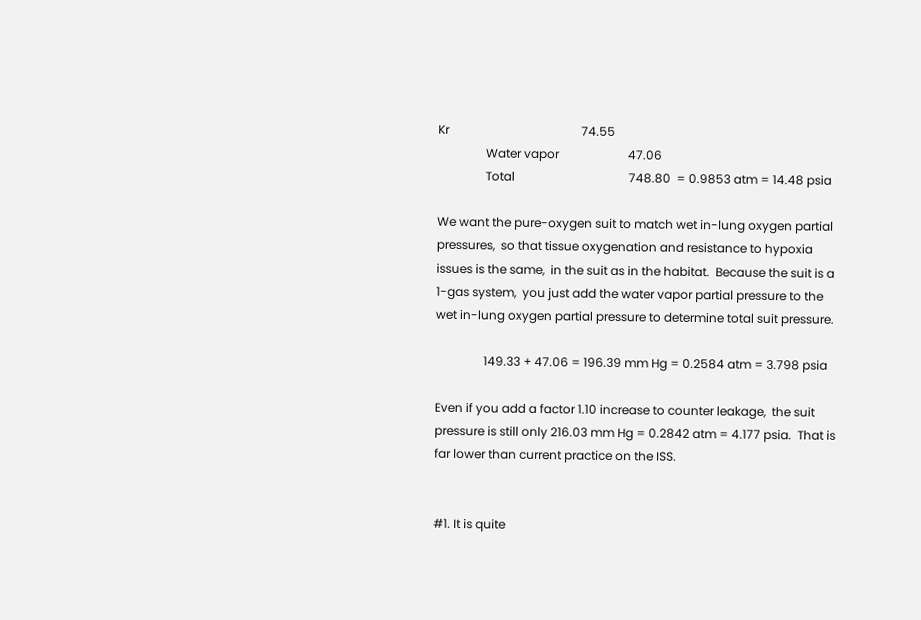Kr                                            74.55
                Water vapor                       47.06
                Total                                      748.80  = 0.9853 atm = 14.48 psia

We want the pure-oxygen suit to match wet in-lung oxygen partial pressures,  so that tissue oxygenation and resistance to hypoxia issues is the same,  in the suit as in the habitat.  Because the suit is a 1-gas system,  you just add the water vapor partial pressure to the wet in-lung oxygen partial pressure to determine total suit pressure.

                149.33 + 47.06 = 196.39 mm Hg = 0.2584 atm = 3.798 psia

Even if you add a factor 1.10 increase to counter leakage,  the suit pressure is still only 216.03 mm Hg = 0.2842 atm = 4.177 psia.  That is far lower than current practice on the ISS.


#1. It is quite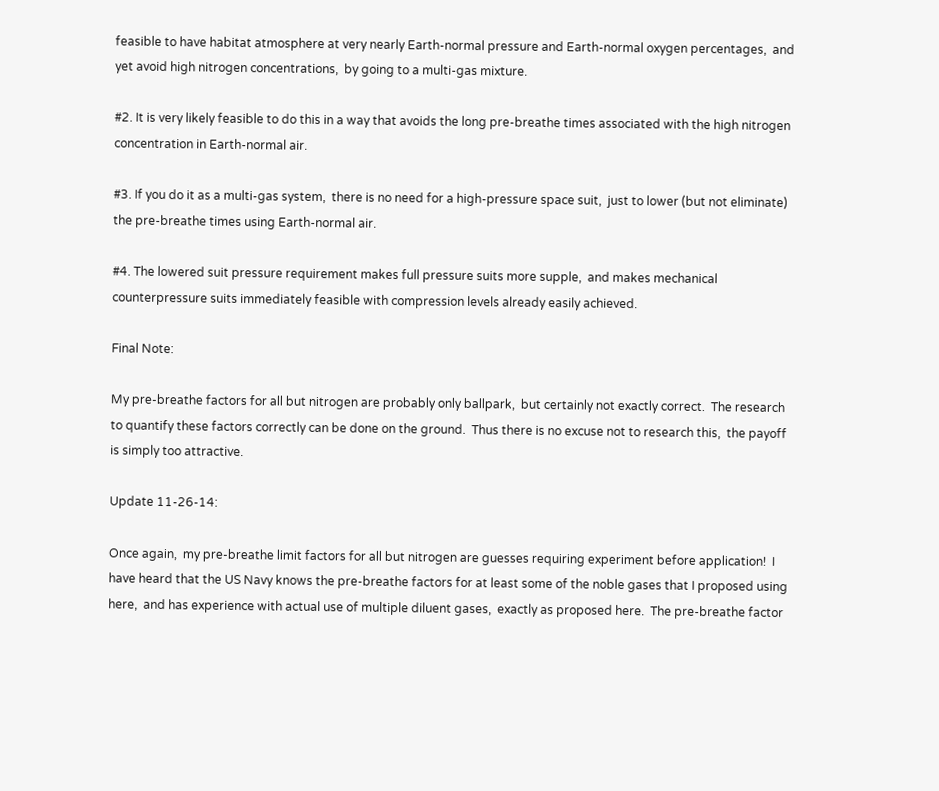feasible to have habitat atmosphere at very nearly Earth-normal pressure and Earth-normal oxygen percentages,  and yet avoid high nitrogen concentrations,  by going to a multi-gas mixture.

#2. It is very likely feasible to do this in a way that avoids the long pre-breathe times associated with the high nitrogen concentration in Earth-normal air.

#3. If you do it as a multi-gas system,  there is no need for a high-pressure space suit,  just to lower (but not eliminate) the pre-breathe times using Earth-normal air.

#4. The lowered suit pressure requirement makes full pressure suits more supple,  and makes mechanical counterpressure suits immediately feasible with compression levels already easily achieved.

Final Note:

My pre-breathe factors for all but nitrogen are probably only ballpark,  but certainly not exactly correct.  The research to quantify these factors correctly can be done on the ground.  Thus there is no excuse not to research this,  the payoff is simply too attractive.

Update 11-26-14:

Once again,  my pre-breathe limit factors for all but nitrogen are guesses requiring experiment before application!  I have heard that the US Navy knows the pre-breathe factors for at least some of the noble gases that I proposed using here,  and has experience with actual use of multiple diluent gases,  exactly as proposed here.  The pre-breathe factor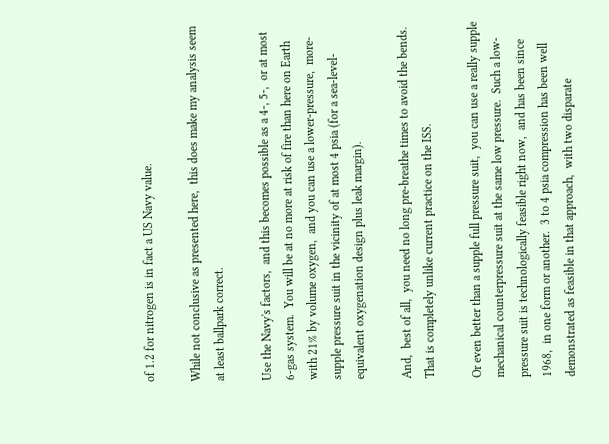of 1.2 for nitrogen is in fact a US Navy value.

While not conclusive as presented here,  this does make my analysis seem at least ballpark correct.

Use the Navy's factors,  and this becomes possible as a 4-, 5-,  or at most 6-gas system.  You will be at no more at risk of fire than here on Earth with 21% by volume oxygen,  and you can use a lower-pressure,  more-supple pressure suit in the vicinity of at most 4 psia (for a sea-level-equivalent oxygenation design plus leak margin).

And,  best of all,  you need no long pre-breathe times to avoid the bends.  That is completely unlike current practice on the ISS.

Or even better than a supple full pressure suit,  you can use a really supple mechanical counterpressure suit at the same low pressure.  Such a low-pressure suit is technologically feasible right now,  and has been since 1968,  in one form or another.  3 to 4 psia compression has been well demonstrated as feasible in that approach,  with two disparate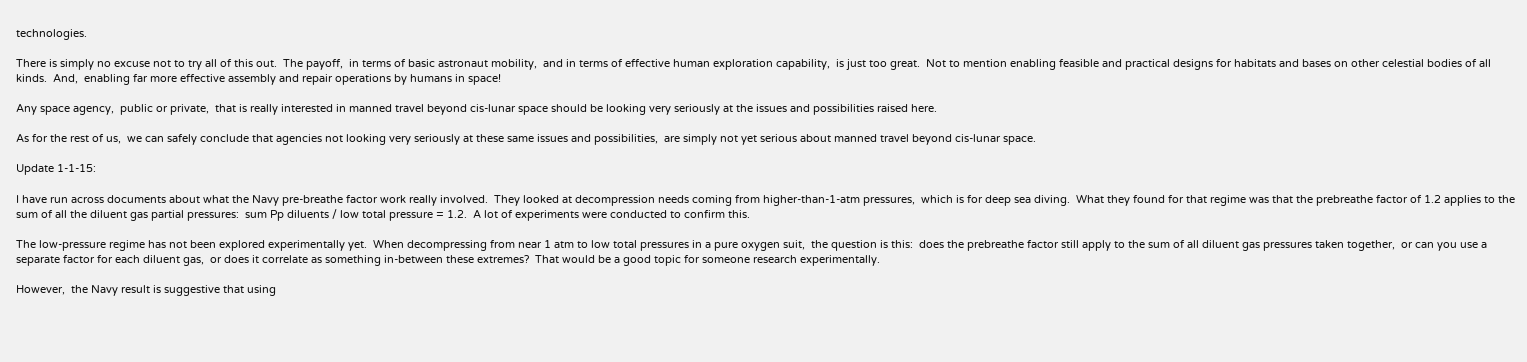technologies.

There is simply no excuse not to try all of this out.  The payoff,  in terms of basic astronaut mobility,  and in terms of effective human exploration capability,  is just too great.  Not to mention enabling feasible and practical designs for habitats and bases on other celestial bodies of all kinds.  And,  enabling far more effective assembly and repair operations by humans in space!

Any space agency,  public or private,  that is really interested in manned travel beyond cis-lunar space should be looking very seriously at the issues and possibilities raised here.

As for the rest of us,  we can safely conclude that agencies not looking very seriously at these same issues and possibilities,  are simply not yet serious about manned travel beyond cis-lunar space.

Update 1-1-15:

I have run across documents about what the Navy pre-breathe factor work really involved.  They looked at decompression needs coming from higher-than-1-atm pressures,  which is for deep sea diving.  What they found for that regime was that the prebreathe factor of 1.2 applies to the sum of all the diluent gas partial pressures:  sum Pp diluents / low total pressure = 1.2.  A lot of experiments were conducted to confirm this.

The low-pressure regime has not been explored experimentally yet.  When decompressing from near 1 atm to low total pressures in a pure oxygen suit,  the question is this:  does the prebreathe factor still apply to the sum of all diluent gas pressures taken together,  or can you use a separate factor for each diluent gas,  or does it correlate as something in-between these extremes?  That would be a good topic for someone research experimentally.

However,  the Navy result is suggestive that using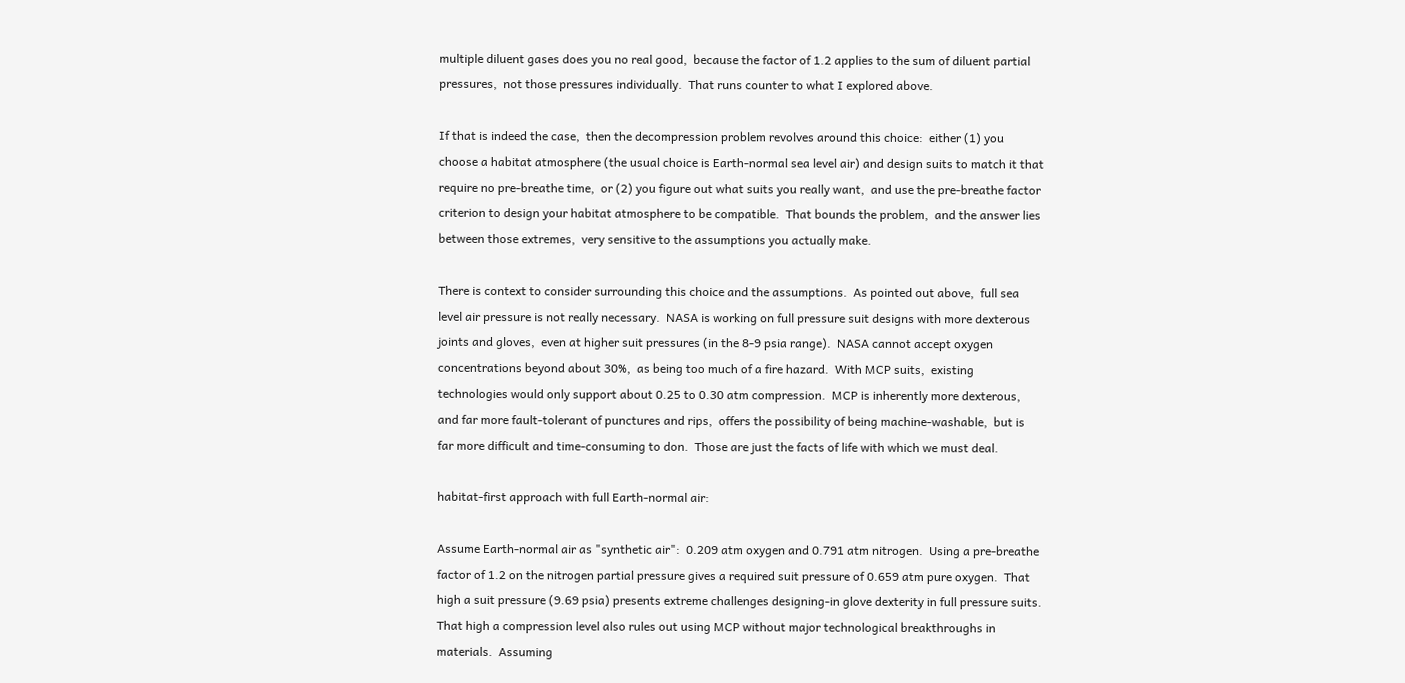multiple diluent gases does you no real good,  because the factor of 1.2 applies to the sum of diluent partial pressures,  not those pressures individually.  That runs counter to what I explored above.

If that is indeed the case,  then the decompression problem revolves around this choice:  either (1) you choose a habitat atmosphere (the usual choice is Earth-normal sea level air) and design suits to match it that require no pre-breathe time,  or (2) you figure out what suits you really want,  and use the pre-breathe factor criterion to design your habitat atmosphere to be compatible.  That bounds the problem,  and the answer lies between those extremes,  very sensitive to the assumptions you actually make.

There is context to consider surrounding this choice and the assumptions.  As pointed out above,  full sea level air pressure is not really necessary.  NASA is working on full pressure suit designs with more dexterous joints and gloves,  even at higher suit pressures (in the 8-9 psia range).  NASA cannot accept oxygen concentrations beyond about 30%,  as being too much of a fire hazard.  With MCP suits,  existing technologies would only support about 0.25 to 0.30 atm compression.  MCP is inherently more dexterous,  and far more fault-tolerant of punctures and rips,  offers the possibility of being machine-washable,  but is far more difficult and time-consuming to don.  Those are just the facts of life with which we must deal.

habitat-first approach with full Earth-normal air:

Assume Earth-normal air as "synthetic air":  0.209 atm oxygen and 0.791 atm nitrogen.  Using a pre-breathe factor of 1.2 on the nitrogen partial pressure gives a required suit pressure of 0.659 atm pure oxygen.  That high a suit pressure (9.69 psia) presents extreme challenges designing-in glove dexterity in full pressure suits.  That high a compression level also rules out using MCP without major technological breakthroughs in materials.  Assuming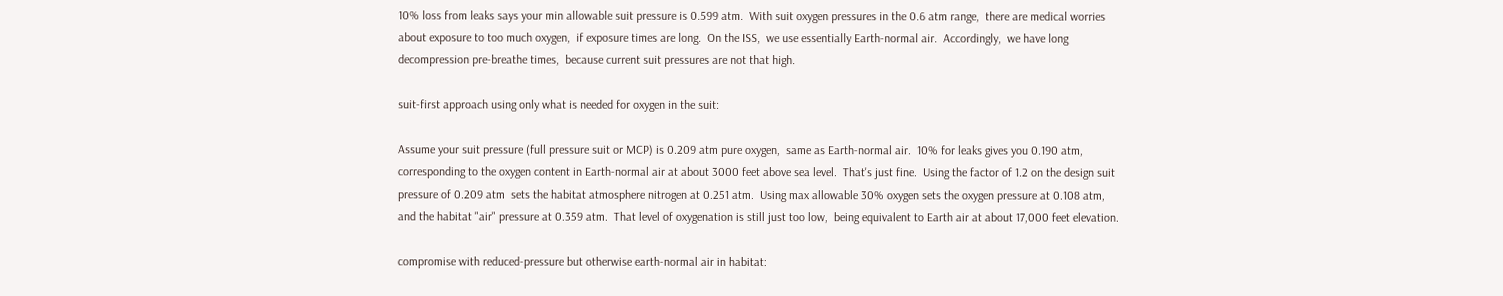10% loss from leaks says your min allowable suit pressure is 0.599 atm.  With suit oxygen pressures in the 0.6 atm range,  there are medical worries about exposure to too much oxygen,  if exposure times are long.  On the ISS,  we use essentially Earth-normal air.  Accordingly,  we have long decompression pre-breathe times,  because current suit pressures are not that high.

suit-first approach using only what is needed for oxygen in the suit:

Assume your suit pressure (full pressure suit or MCP) is 0.209 atm pure oxygen,  same as Earth-normal air.  10% for leaks gives you 0.190 atm,  corresponding to the oxygen content in Earth-normal air at about 3000 feet above sea level.  That's just fine.  Using the factor of 1.2 on the design suit pressure of 0.209 atm  sets the habitat atmosphere nitrogen at 0.251 atm.  Using max allowable 30% oxygen sets the oxygen pressure at 0.108 atm,  and the habitat "air" pressure at 0.359 atm.  That level of oxygenation is still just too low,  being equivalent to Earth air at about 17,000 feet elevation.

compromise with reduced-pressure but otherwise earth-normal air in habitat: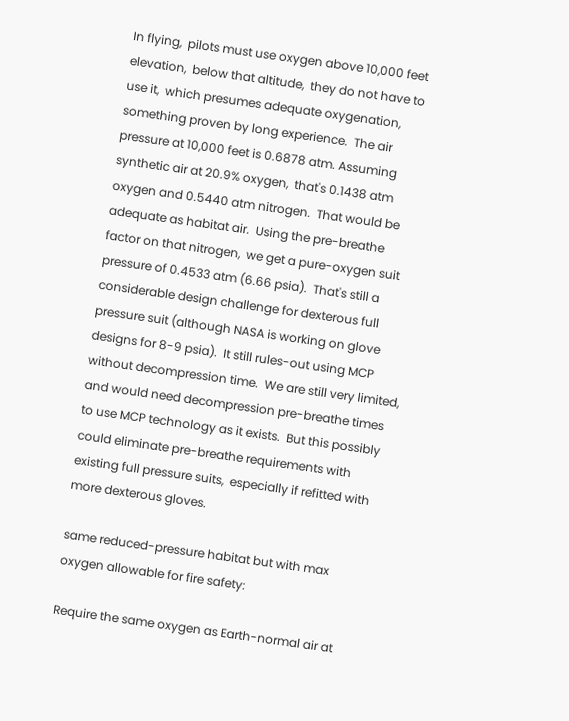In flying,  pilots must use oxygen above 10,000 feet elevation,  below that altitude,  they do not have to use it,  which presumes adequate oxygenation,  something proven by long experience.  The air pressure at 10,000 feet is 0.6878 atm. Assuming synthetic air at 20.9% oxygen,  that's 0.1438 atm oxygen and 0.5440 atm nitrogen.  That would be adequate as habitat air.  Using the pre-breathe factor on that nitrogen,  we get a pure-oxygen suit pressure of 0.4533 atm (6.66 psia).  That's still a considerable design challenge for dexterous full pressure suit (although NASA is working on glove designs for 8-9 psia).  It still rules-out using MCP without decompression time.  We are still very limited,  and would need decompression pre-breathe times to use MCP technology as it exists.  But this possibly could eliminate pre-breathe requirements with existing full pressure suits,  especially if refitted with more dexterous gloves.

same reduced-pressure habitat but with max oxygen allowable for fire safety:

Require the same oxygen as Earth-normal air at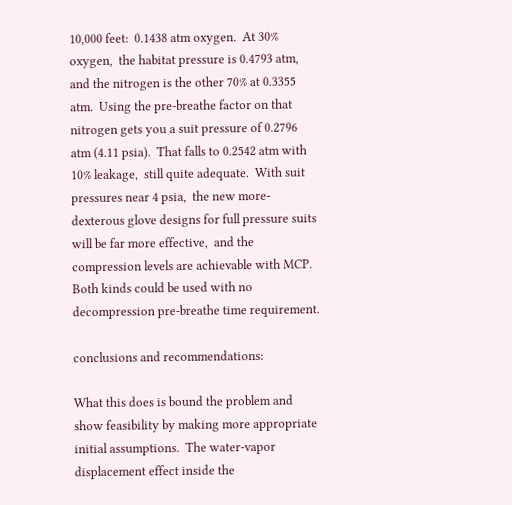10,000 feet:  0.1438 atm oxygen.  At 30% oxygen,  the habitat pressure is 0.4793 atm,  and the nitrogen is the other 70% at 0.3355 atm.  Using the pre-breathe factor on that nitrogen gets you a suit pressure of 0.2796 atm (4.11 psia).  That falls to 0.2542 atm with 10% leakage,  still quite adequate.  With suit pressures near 4 psia,  the new more-dexterous glove designs for full pressure suits will be far more effective,  and the compression levels are achievable with MCP.  Both kinds could be used with no decompression pre-breathe time requirement.

conclusions and recommendations:

What this does is bound the problem and show feasibility by making more appropriate initial assumptions.  The water-vapor displacement effect inside the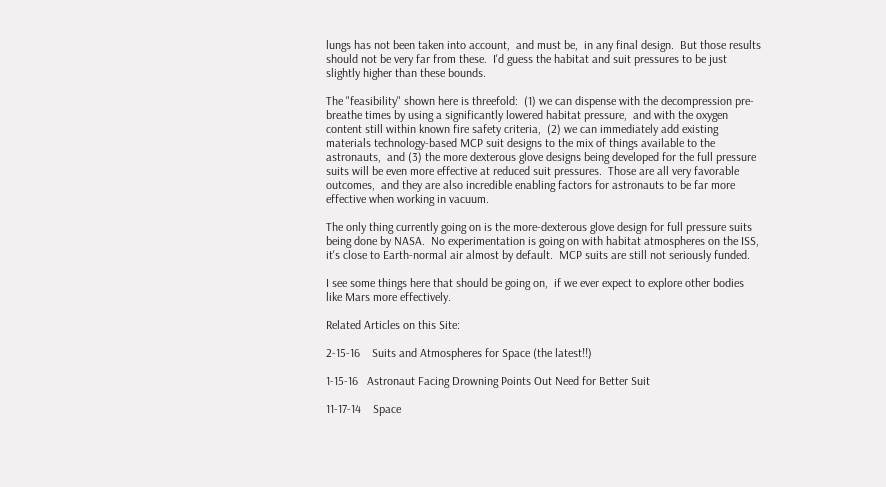lungs has not been taken into account,  and must be,  in any final design.  But those results should not be very far from these.  I'd guess the habitat and suit pressures to be just slightly higher than these bounds.

The "feasibility" shown here is threefold:  (1) we can dispense with the decompression pre-breathe times by using a significantly lowered habitat pressure,  and with the oxygen content still within known fire safety criteria,  (2) we can immediately add existing materials technology-based MCP suit designs to the mix of things available to the astronauts,  and (3) the more dexterous glove designs being developed for the full pressure suits will be even more effective at reduced suit pressures.  Those are all very favorable outcomes,  and they are also incredible enabling factors for astronauts to be far more effective when working in vacuum.

The only thing currently going on is the more-dexterous glove design for full pressure suits being done by NASA.  No experimentation is going on with habitat atmospheres on the ISS,  it's close to Earth-normal air almost by default.  MCP suits are still not seriously funded.

I see some things here that should be going on,  if we ever expect to explore other bodies like Mars more effectively.

Related Articles on this Site:

2-15-16    Suits and Atmospheres for Space (the latest!!)

1-15-16   Astronaut Facing Drowning Points Out Need for Better Suit

11-17-14    Space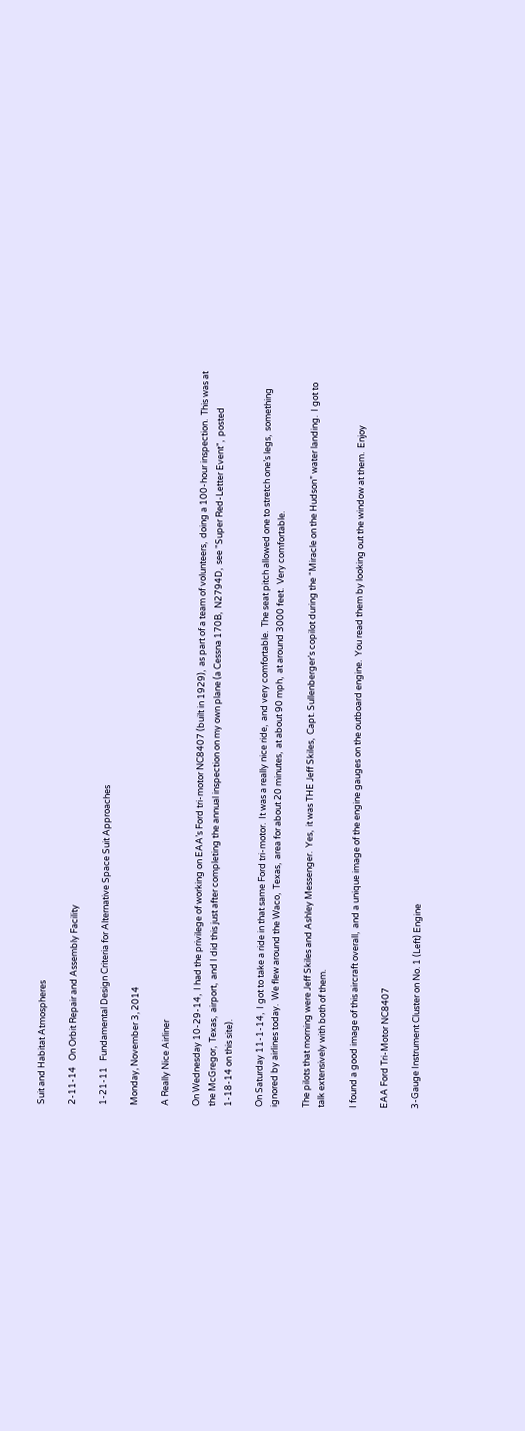Suit and Habitat Atmospheres

2-11-14   On Orbit Repair and Assembly Facility

1-21-11   Fundamental Design Criteria for Alternative Space Suit Approaches

Monday, November 3, 2014

A Really Nice Airliner

On Wednesday 10-29-14,  I had the privilege of working on EAA’s Ford tri-motor NC8407 (built in 1929),  as part of a team of volunteers,  doing a 100-hour inspection.  This was at the McGregor,  Texas,  airport,  and I did this just after completing the annual inspection on my own plane (a Cessna 170B,  N2794D,  see "Super Red-Letter Event",  posted 1-18-14 on this site).

On Saturday 11-1-14,  I got to take a ride in that same Ford tri-motor.  It was a really nice ride,  and very comfortable.  The seat pitch allowed one to stretch one’s legs,  something ignored by airlines today.  We flew around the Waco,  Texas,  area for about 20 minutes,  at about 90 mph,  at around 3000 feet.  Very comfortable.

The pilots that morning were Jeff Skiles and Ashley Messenger.  Yes,  it was THE Jeff Skiles,  Capt. Sullenberger’s copilot during the “Miracle on the Hudson” water landing.  I got to talk extensively with both of them.

I found a good image of this aircraft overall,  and a unique image of the engine gauges on the outboard engine.  You read them by looking out the window at them.  Enjoy

EAA Ford Tri-Motor NC8407

3-Gauge Instrument Cluster on No. 1 (Left) Engine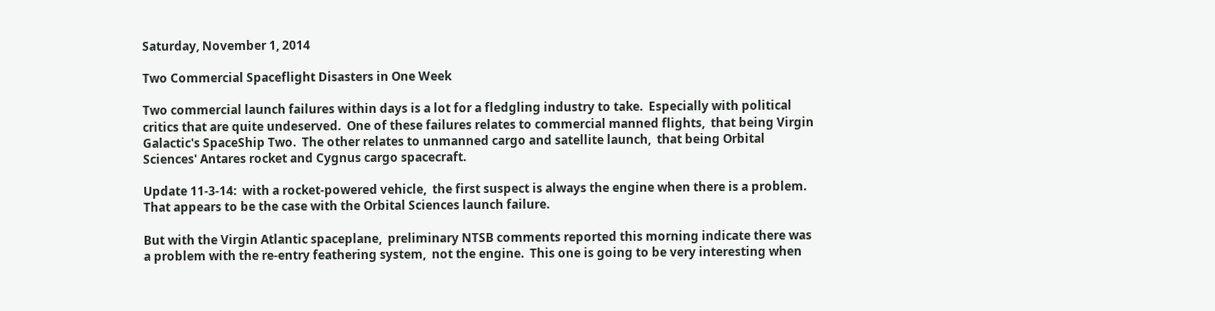Saturday, November 1, 2014

Two Commercial Spaceflight Disasters in One Week

Two commercial launch failures within days is a lot for a fledgling industry to take.  Especially with political critics that are quite undeserved.  One of these failures relates to commercial manned flights,  that being Virgin Galactic's SpaceShip Two.  The other relates to unmanned cargo and satellite launch,  that being Orbital Sciences' Antares rocket and Cygnus cargo spacecraft.

Update 11-3-14:  with a rocket-powered vehicle,  the first suspect is always the engine when there is a problem.  That appears to be the case with the Orbital Sciences launch failure.

But with the Virgin Atlantic spaceplane,  preliminary NTSB comments reported this morning indicate there was a problem with the re-entry feathering system,  not the engine.  This one is going to be very interesting when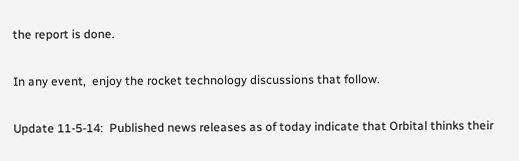the report is done.

In any event,  enjoy the rocket technology discussions that follow.

Update 11-5-14:  Published news releases as of today indicate that Orbital thinks their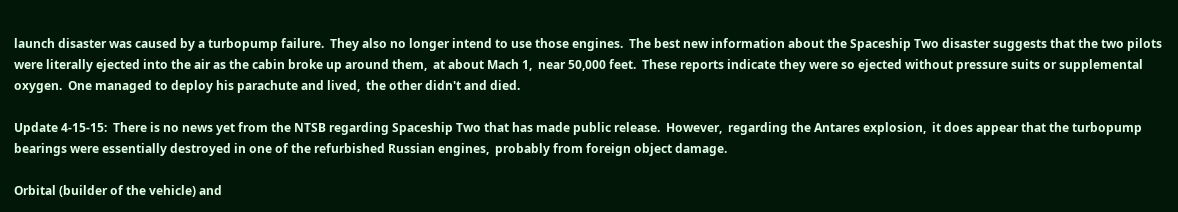launch disaster was caused by a turbopump failure.  They also no longer intend to use those engines.  The best new information about the Spaceship Two disaster suggests that the two pilots were literally ejected into the air as the cabin broke up around them,  at about Mach 1,  near 50,000 feet.  These reports indicate they were so ejected without pressure suits or supplemental oxygen.  One managed to deploy his parachute and lived,  the other didn't and died.

Update 4-15-15:  There is no news yet from the NTSB regarding Spaceship Two that has made public release.  However,  regarding the Antares explosion,  it does appear that the turbopump bearings were essentially destroyed in one of the refurbished Russian engines,  probably from foreign object damage.

Orbital (builder of the vehicle) and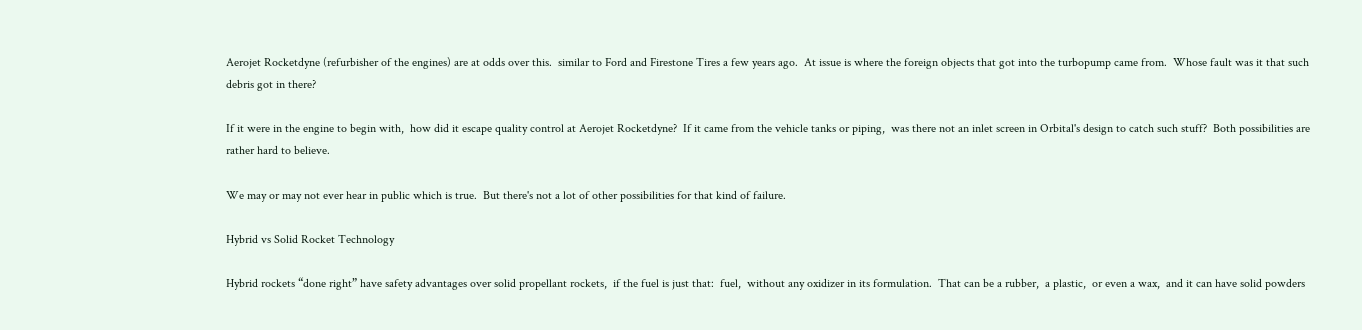Aerojet Rocketdyne (refurbisher of the engines) are at odds over this.  similar to Ford and Firestone Tires a few years ago.  At issue is where the foreign objects that got into the turbopump came from.  Whose fault was it that such debris got in there?

If it were in the engine to begin with,  how did it escape quality control at Aerojet Rocketdyne?  If it came from the vehicle tanks or piping,  was there not an inlet screen in Orbital's design to catch such stuff?  Both possibilities are rather hard to believe.

We may or may not ever hear in public which is true.  But there's not a lot of other possibilities for that kind of failure.

Hybrid vs Solid Rocket Technology

Hybrid rockets “done right” have safety advantages over solid propellant rockets,  if the fuel is just that:  fuel,  without any oxidizer in its formulation.  That can be a rubber,  a plastic,  or even a wax,  and it can have solid powders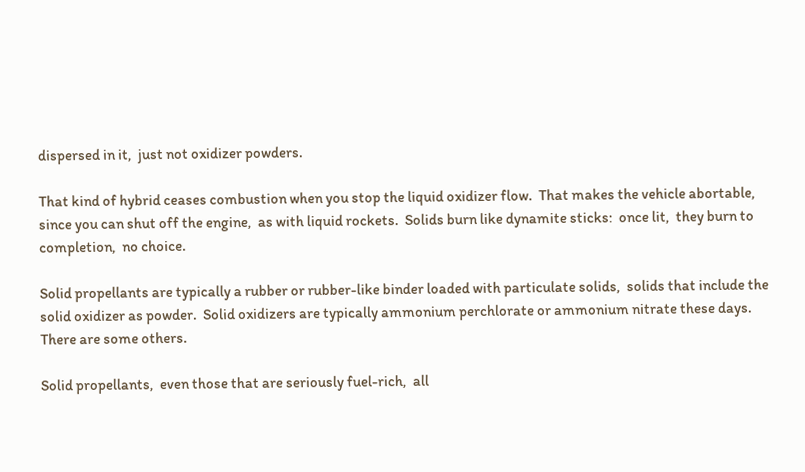dispersed in it,  just not oxidizer powders.

That kind of hybrid ceases combustion when you stop the liquid oxidizer flow.  That makes the vehicle abortable,  since you can shut off the engine,  as with liquid rockets.  Solids burn like dynamite sticks:  once lit,  they burn to completion,  no choice.

Solid propellants are typically a rubber or rubber-like binder loaded with particulate solids,  solids that include the solid oxidizer as powder.  Solid oxidizers are typically ammonium perchlorate or ammonium nitrate these days.  There are some others.

Solid propellants,  even those that are seriously fuel-rich,  all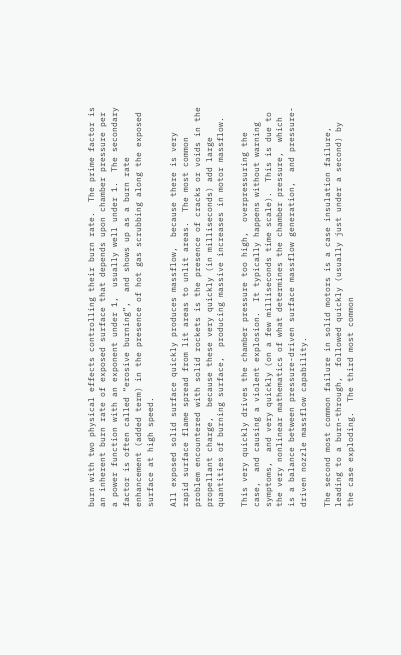burn with two physical effects controlling their burn rate.  The prime factor is an inherent burn rate of exposed surface that depends upon chamber pressure per a power function with an exponent under 1,  usually well under 1.  The secondary factor is often called “erosive burning”,  and shows up as a burn rate enhancement (added term) in the presence of hot gas scrubbing along the exposed surface at high speed.

All exposed solid surface quickly produces massflow,  because there is very rapid surface flame spread from lit areas to unlit areas.  The most common problem encountered with solid rockets is the presence of cracks or voids in the propellant charge,  because these very quickly (in milliseconds) add large quantities of burning surface,  producing massive increases in motor massflow.

This very quickly drives the chamber pressure too high,  overpressuring the case,  and causing a violent explosion.  It typically happens without warning symptoms,  and very quickly (on a few milliseconds time scale).  This is due to the very nonlinear mathematics of what determines the chamber pressure,  which is a balance between pressure-driven surface massflow generation,  and pressure-driven nozzle massflow capability.

The second most common failure in solid motors is a case insulation failure,  leading to a burn-through,  followed quickly (usually just under a second) by the case exploding.  The third most common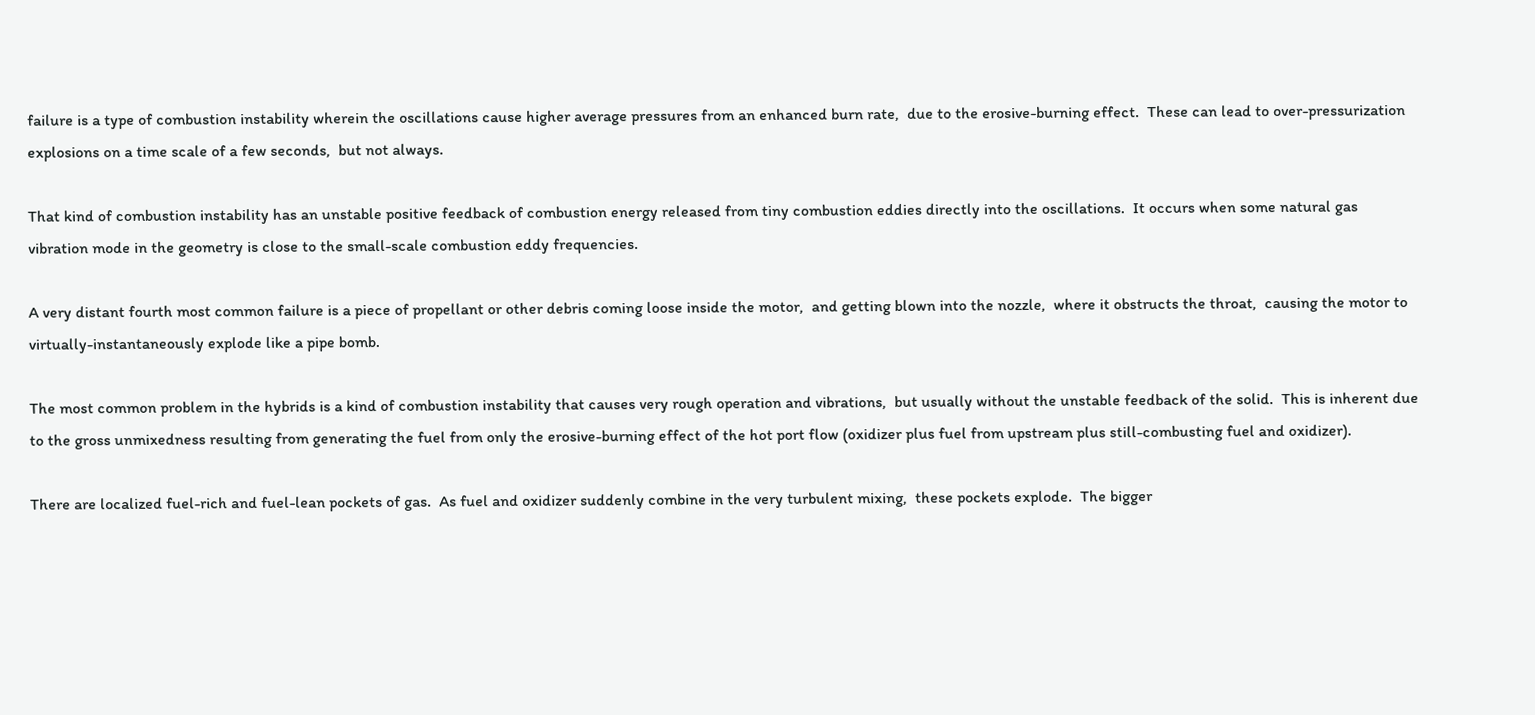failure is a type of combustion instability wherein the oscillations cause higher average pressures from an enhanced burn rate,  due to the erosive-burning effect.  These can lead to over-pressurization explosions on a time scale of a few seconds,  but not always.

That kind of combustion instability has an unstable positive feedback of combustion energy released from tiny combustion eddies directly into the oscillations.  It occurs when some natural gas vibration mode in the geometry is close to the small-scale combustion eddy frequencies.

A very distant fourth most common failure is a piece of propellant or other debris coming loose inside the motor,  and getting blown into the nozzle,  where it obstructs the throat,  causing the motor to virtually-instantaneously explode like a pipe bomb.

The most common problem in the hybrids is a kind of combustion instability that causes very rough operation and vibrations,  but usually without the unstable feedback of the solid.  This is inherent due to the gross unmixedness resulting from generating the fuel from only the erosive-burning effect of the hot port flow (oxidizer plus fuel from upstream plus still-combusting fuel and oxidizer).

There are localized fuel-rich and fuel-lean pockets of gas.  As fuel and oxidizer suddenly combine in the very turbulent mixing,  these pockets explode.  The bigger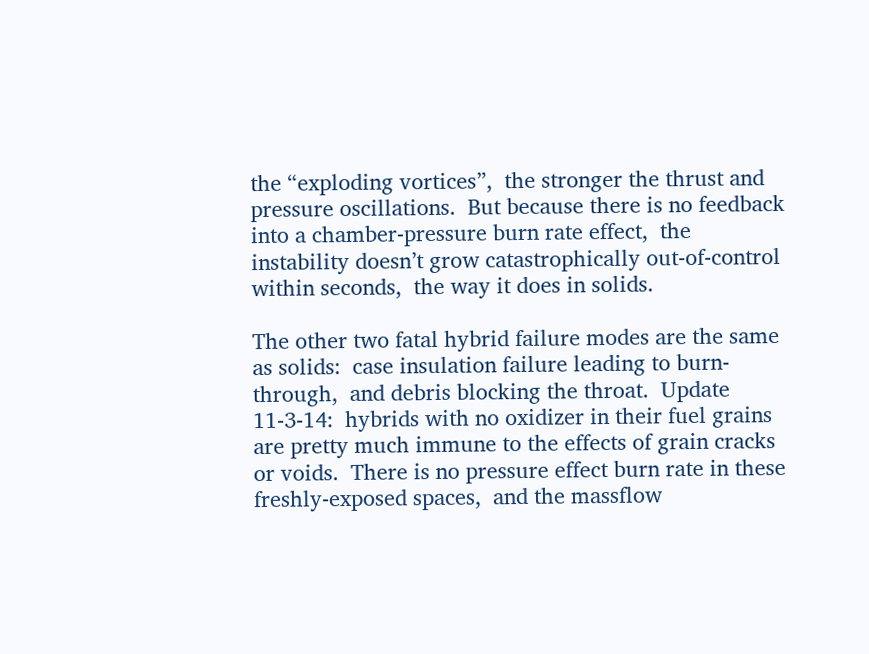the “exploding vortices”,  the stronger the thrust and pressure oscillations.  But because there is no feedback into a chamber-pressure burn rate effect,  the instability doesn’t grow catastrophically out-of-control within seconds,  the way it does in solids.

The other two fatal hybrid failure modes are the same as solids:  case insulation failure leading to burn-through,  and debris blocking the throat.  Update 11-3-14:  hybrids with no oxidizer in their fuel grains are pretty much immune to the effects of grain cracks or voids.  There is no pressure effect burn rate in these freshly-exposed spaces,  and the massflow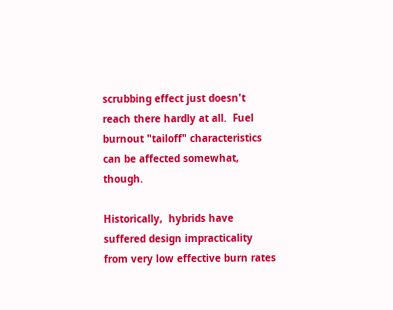scrubbing effect just doesn't reach there hardly at all.  Fuel burnout "tailoff" characteristics can be affected somewhat,  though.

Historically,  hybrids have suffered design impracticality from very low effective burn rates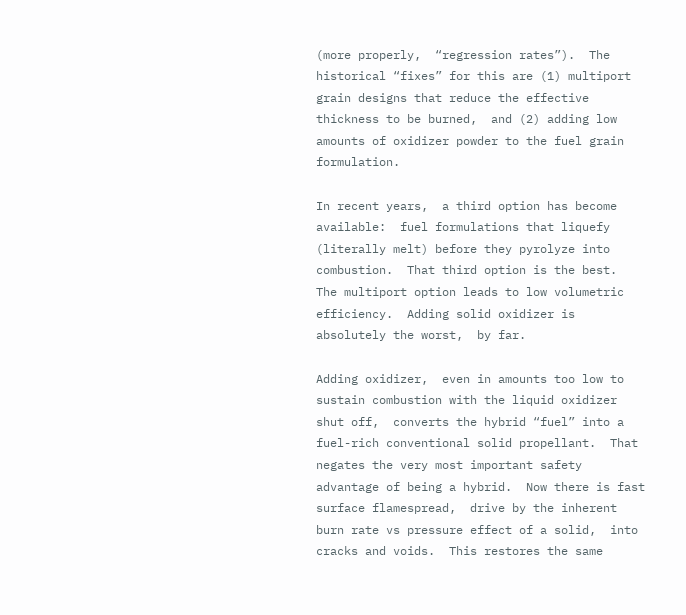(more properly,  “regression rates”).  The historical “fixes” for this are (1) multiport grain designs that reduce the effective thickness to be burned,  and (2) adding low amounts of oxidizer powder to the fuel grain formulation.

In recent years,  a third option has become available:  fuel formulations that liquefy (literally melt) before they pyrolyze into combustion.  That third option is the best.  The multiport option leads to low volumetric efficiency.  Adding solid oxidizer is absolutely the worst,  by far.

Adding oxidizer,  even in amounts too low to sustain combustion with the liquid oxidizer shut off,  converts the hybrid “fuel” into a fuel-rich conventional solid propellant.  That negates the very most important safety advantage of being a hybrid.  Now there is fast surface flamespread,  drive by the inherent burn rate vs pressure effect of a solid,  into cracks and voids.  This restores the same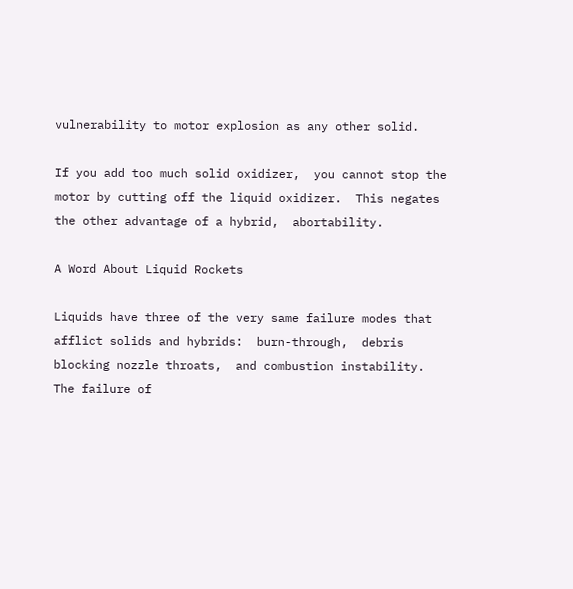vulnerability to motor explosion as any other solid.

If you add too much solid oxidizer,  you cannot stop the motor by cutting off the liquid oxidizer.  This negates the other advantage of a hybrid,  abortability.

A Word About Liquid Rockets

Liquids have three of the very same failure modes that afflict solids and hybrids:  burn-through,  debris blocking nozzle throats,  and combustion instability.  The failure of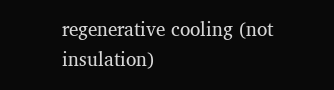regenerative cooling (not insulation)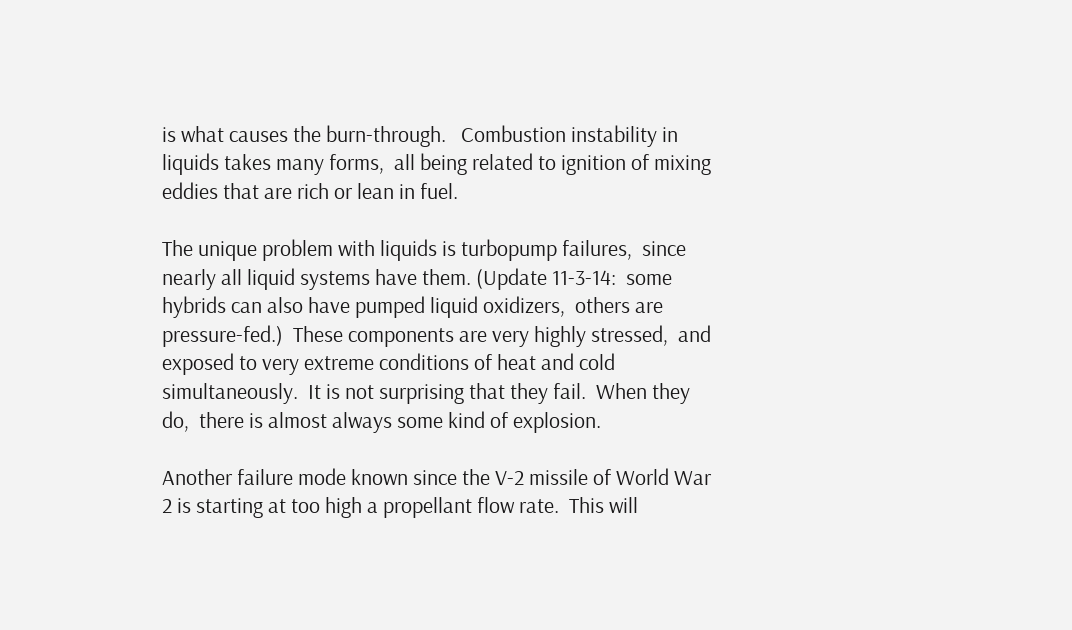is what causes the burn-through.   Combustion instability in liquids takes many forms,  all being related to ignition of mixing eddies that are rich or lean in fuel.

The unique problem with liquids is turbopump failures,  since nearly all liquid systems have them. (Update 11-3-14:  some hybrids can also have pumped liquid oxidizers,  others are pressure-fed.)  These components are very highly stressed,  and exposed to very extreme conditions of heat and cold simultaneously.  It is not surprising that they fail.  When they do,  there is almost always some kind of explosion.

Another failure mode known since the V-2 missile of World War 2 is starting at too high a propellant flow rate.  This will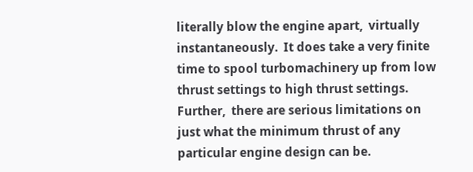literally blow the engine apart,  virtually instantaneously.  It does take a very finite time to spool turbomachinery up from low thrust settings to high thrust settings.  Further,  there are serious limitations on just what the minimum thrust of any particular engine design can be.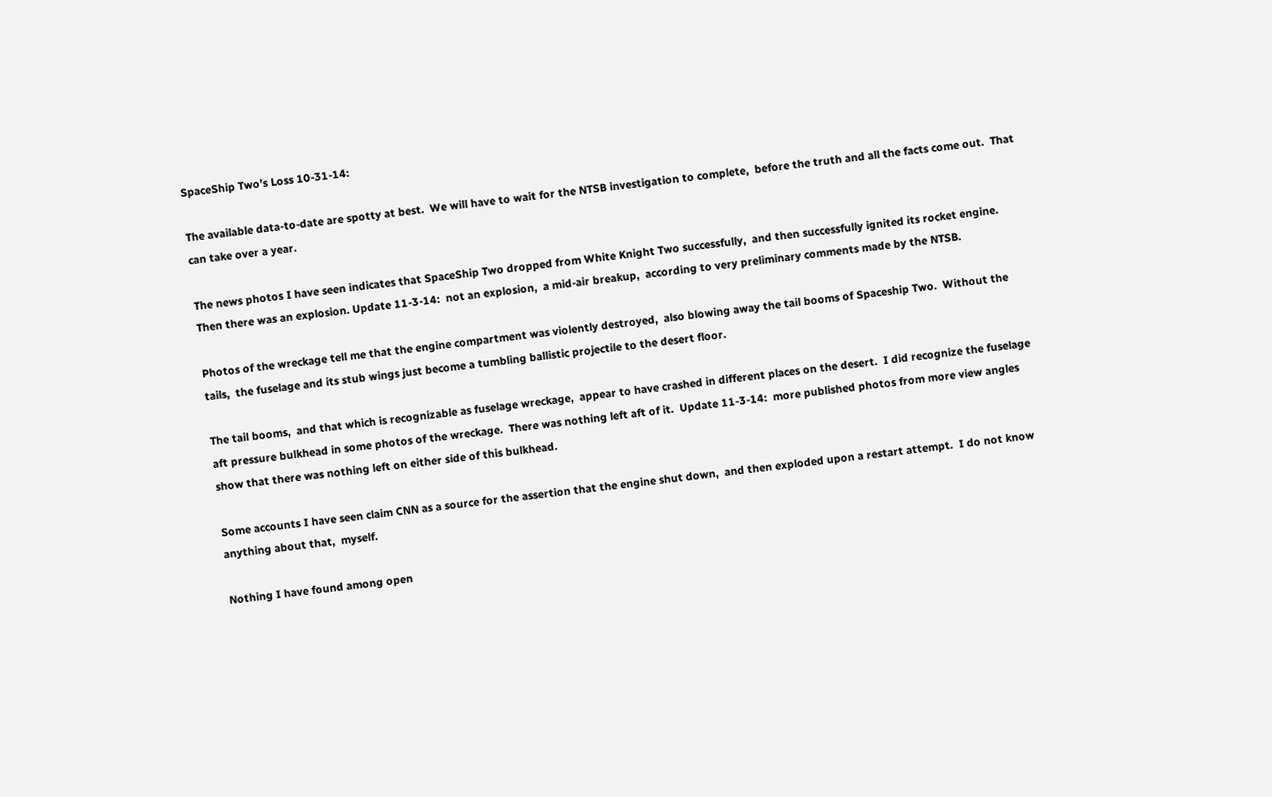SpaceShip Two’s Loss 10-31-14:

The available data-to-date are spotty at best.  We will have to wait for the NTSB investigation to complete,  before the truth and all the facts come out.  That can take over a year.

The news photos I have seen indicates that SpaceShip Two dropped from White Knight Two successfully,  and then successfully ignited its rocket engine.  Then there was an explosion. Update 11-3-14:  not an explosion,  a mid-air breakup,  according to very preliminary comments made by the NTSB.

Photos of the wreckage tell me that the engine compartment was violently destroyed,  also blowing away the tail booms of Spaceship Two.  Without the tails,  the fuselage and its stub wings just become a tumbling ballistic projectile to the desert floor.

The tail booms,  and that which is recognizable as fuselage wreckage,  appear to have crashed in different places on the desert.  I did recognize the fuselage aft pressure bulkhead in some photos of the wreckage.  There was nothing left aft of it.  Update 11-3-14:  more published photos from more view angles show that there was nothing left on either side of this bulkhead.

Some accounts I have seen claim CNN as a source for the assertion that the engine shut down,  and then exploded upon a restart attempt.  I do not know anything about that,  myself.

Nothing I have found among open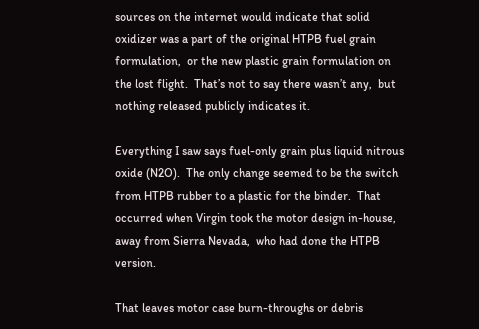sources on the internet would indicate that solid oxidizer was a part of the original HTPB fuel grain formulation,  or the new plastic grain formulation on the lost flight.  That’s not to say there wasn’t any,  but nothing released publicly indicates it.

Everything I saw says fuel-only grain plus liquid nitrous oxide (N2O).  The only change seemed to be the switch from HTPB rubber to a plastic for the binder.  That occurred when Virgin took the motor design in-house,  away from Sierra Nevada,  who had done the HTPB version.

That leaves motor case burn-throughs or debris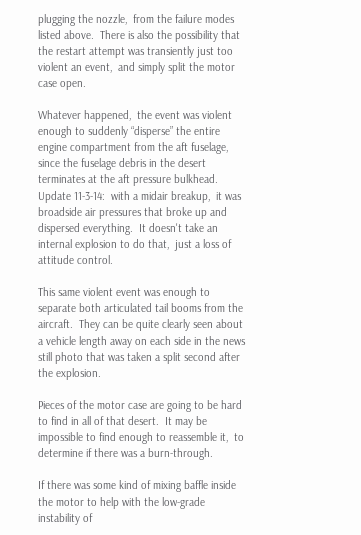plugging the nozzle,  from the failure modes listed above.  There is also the possibility that the restart attempt was transiently just too violent an event,  and simply split the motor case open.

Whatever happened,  the event was violent enough to suddenly “disperse” the entire engine compartment from the aft fuselage,  since the fuselage debris in the desert terminates at the aft pressure bulkhead.  Update 11-3-14:  with a midair breakup,  it was broadside air pressures that broke up and dispersed everything.  It doesn't take an internal explosion to do that,  just a loss of attitude control.

This same violent event was enough to separate both articulated tail booms from the aircraft.  They can be quite clearly seen about a vehicle length away on each side in the news still photo that was taken a split second after the explosion.

Pieces of the motor case are going to be hard to find in all of that desert.  It may be impossible to find enough to reassemble it,  to determine if there was a burn-through.

If there was some kind of mixing baffle inside the motor to help with the low-grade instability of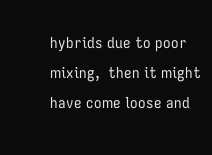hybrids due to poor mixing,  then it might have come loose and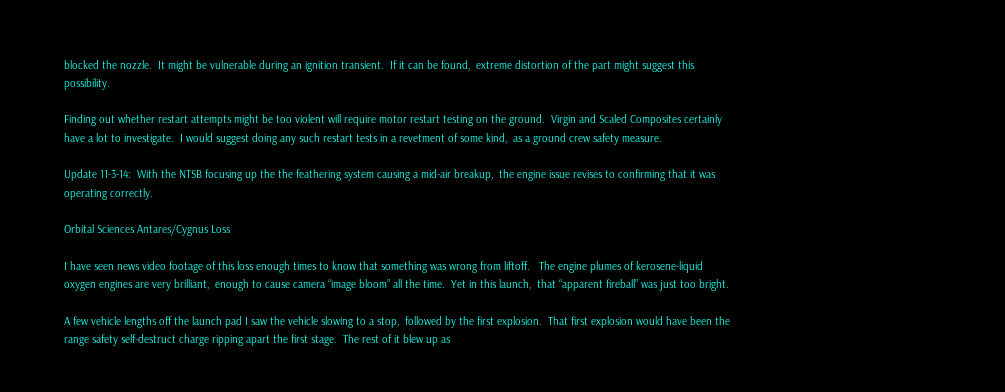blocked the nozzle.  It might be vulnerable during an ignition transient.  If it can be found,  extreme distortion of the part might suggest this possibility.

Finding out whether restart attempts might be too violent will require motor restart testing on the ground.  Virgin and Scaled Composites certainly have a lot to investigate.  I would suggest doing any such restart tests in a revetment of some kind,  as a ground crew safety measure.

Update 11-3-14:  With the NTSB focusing up the the feathering system causing a mid-air breakup,  the engine issue revises to confirming that it was operating correctly.

Orbital Sciences Antares/Cygnus Loss

I have seen news video footage of this loss enough times to know that something was wrong from liftoff.   The engine plumes of kerosene-liquid oxygen engines are very brilliant,  enough to cause camera “image bloom” all the time.  Yet in this launch,  that “apparent fireball” was just too bright.

A few vehicle lengths off the launch pad I saw the vehicle slowing to a stop,  followed by the first explosion.  That first explosion would have been the range safety self-destruct charge ripping apart the first stage.  The rest of it blew up as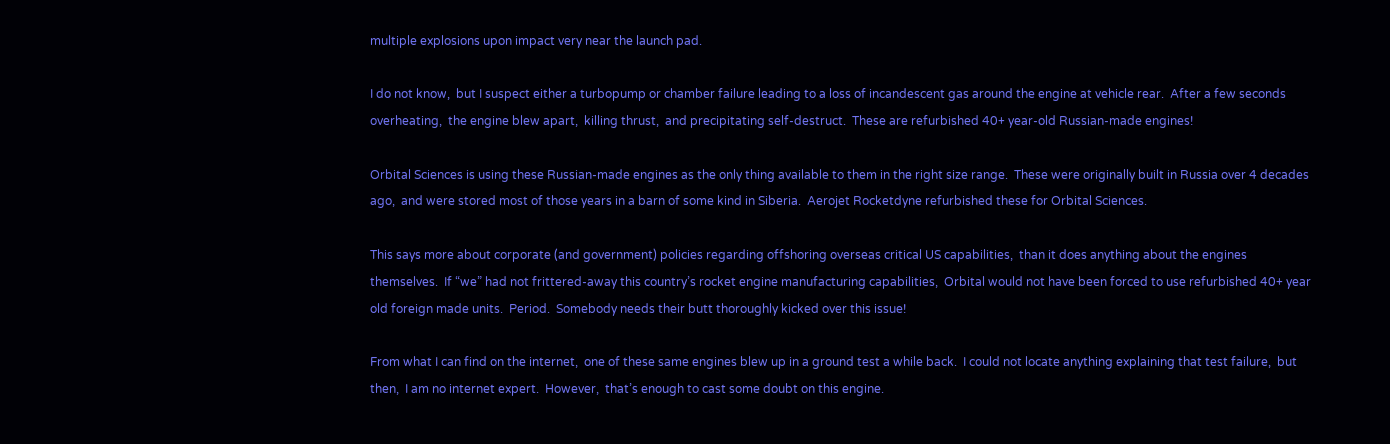multiple explosions upon impact very near the launch pad.

I do not know,  but I suspect either a turbopump or chamber failure leading to a loss of incandescent gas around the engine at vehicle rear.  After a few seconds overheating,  the engine blew apart,  killing thrust,  and precipitating self-destruct.  These are refurbished 40+ year-old Russian-made engines!

Orbital Sciences is using these Russian-made engines as the only thing available to them in the right size range.  These were originally built in Russia over 4 decades ago,  and were stored most of those years in a barn of some kind in Siberia.  Aerojet Rocketdyne refurbished these for Orbital Sciences.

This says more about corporate (and government) policies regarding offshoring overseas critical US capabilities,  than it does anything about the engines themselves.  If “we” had not frittered-away this country’s rocket engine manufacturing capabilities,  Orbital would not have been forced to use refurbished 40+ year old foreign made units.  Period.  Somebody needs their butt thoroughly kicked over this issue!

From what I can find on the internet,  one of these same engines blew up in a ground test a while back.  I could not locate anything explaining that test failure,  but then,  I am no internet expert.  However,  that’s enough to cast some doubt on this engine.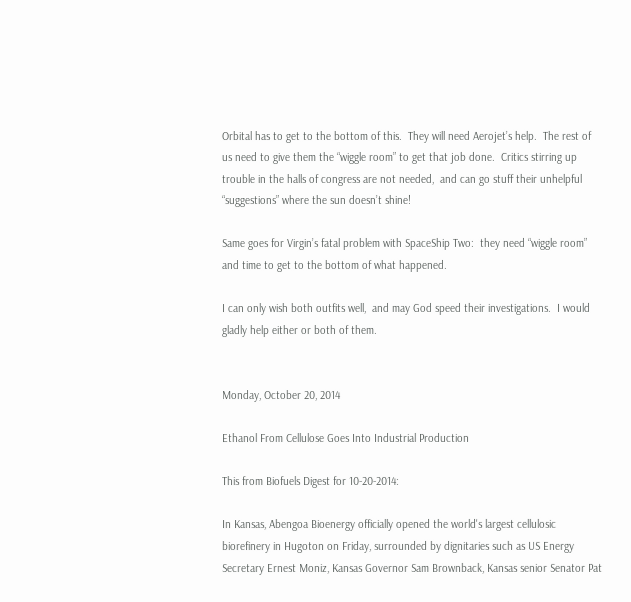Orbital has to get to the bottom of this.  They will need Aerojet’s help.  The rest of us need to give them the “wiggle room” to get that job done.  Critics stirring up trouble in the halls of congress are not needed,  and can go stuff their unhelpful “suggestions” where the sun doesn’t shine!

Same goes for Virgin’s fatal problem with SpaceShip Two:  they need “wiggle room” and time to get to the bottom of what happened.

I can only wish both outfits well,  and may God speed their investigations.  I would gladly help either or both of them.


Monday, October 20, 2014

Ethanol From Cellulose Goes Into Industrial Production

This from Biofuels Digest for 10-20-2014:

In Kansas, Abengoa Bioenergy officially opened the world's largest cellulosic biorefinery in Hugoton on Friday, surrounded by dignitaries such as US Energy Secretary Ernest Moniz, Kansas Governor Sam Brownback, Kansas senior Senator Pat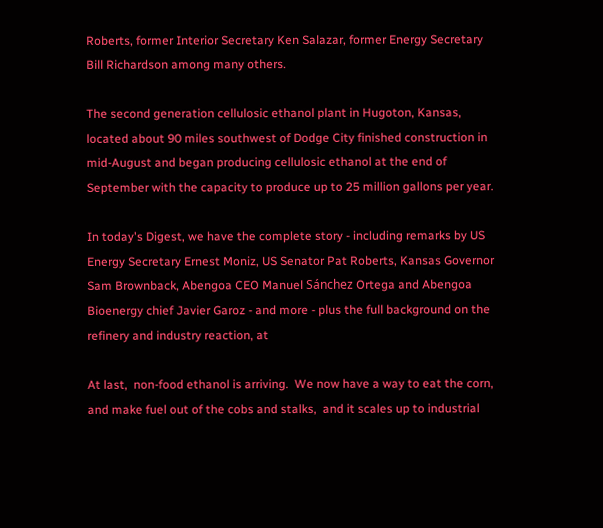Roberts, former Interior Secretary Ken Salazar, former Energy Secretary Bill Richardson among many others.

The second generation cellulosic ethanol plant in Hugoton, Kansas, located about 90 miles southwest of Dodge City finished construction in mid-August and began producing cellulosic ethanol at the end of September with the capacity to produce up to 25 million gallons per year.

In today's Digest, we have the complete story - including remarks by US Energy Secretary Ernest Moniz, US Senator Pat Roberts, Kansas Governor Sam Brownback, Abengoa CEO Manuel Sánchez Ortega and Abengoa Bioenergy chief Javier Garoz - and more - plus the full background on the refinery and industry reaction, at

At last,  non-food ethanol is arriving.  We now have a way to eat the corn,  and make fuel out of the cobs and stalks,  and it scales up to industrial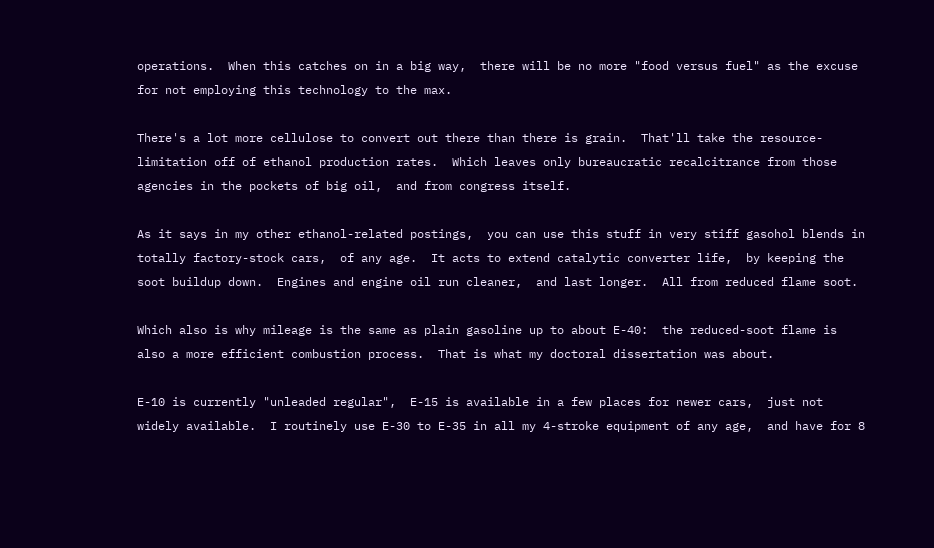operations.  When this catches on in a big way,  there will be no more "food versus fuel" as the excuse for not employing this technology to the max.

There's a lot more cellulose to convert out there than there is grain.  That'll take the resource-limitation off of ethanol production rates.  Which leaves only bureaucratic recalcitrance from those agencies in the pockets of big oil,  and from congress itself.

As it says in my other ethanol-related postings,  you can use this stuff in very stiff gasohol blends in totally factory-stock cars,  of any age.  It acts to extend catalytic converter life,  by keeping the soot buildup down.  Engines and engine oil run cleaner,  and last longer.  All from reduced flame soot.

Which also is why mileage is the same as plain gasoline up to about E-40:  the reduced-soot flame is also a more efficient combustion process.  That is what my doctoral dissertation was about.

E-10 is currently "unleaded regular",  E-15 is available in a few places for newer cars,  just not widely available.  I routinely use E-30 to E-35 in all my 4-stroke equipment of any age,  and have for 8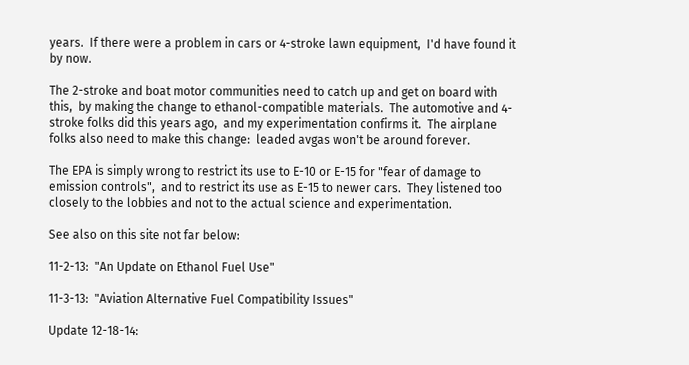years.  If there were a problem in cars or 4-stroke lawn equipment,  I'd have found it by now.

The 2-stroke and boat motor communities need to catch up and get on board with this,  by making the change to ethanol-compatible materials.  The automotive and 4-stroke folks did this years ago,  and my experimentation confirms it.  The airplane folks also need to make this change:  leaded avgas won't be around forever.

The EPA is simply wrong to restrict its use to E-10 or E-15 for "fear of damage to emission controls",  and to restrict its use as E-15 to newer cars.  They listened too closely to the lobbies and not to the actual science and experimentation.

See also on this site not far below:

11-2-13:  "An Update on Ethanol Fuel Use"

11-3-13:  "Aviation Alternative Fuel Compatibility Issues"

Update 12-18-14: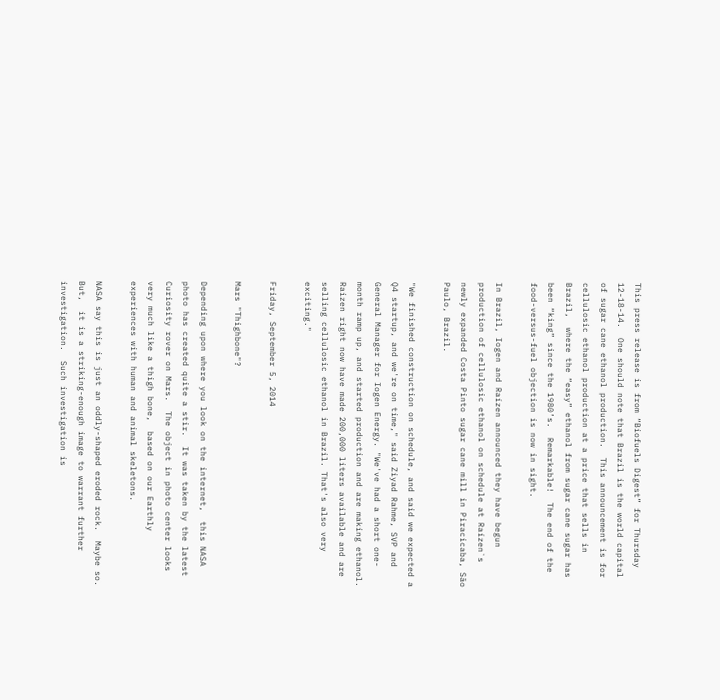This press release is from “Biofuels Digest” for Thursday 12-18-14.  One should note that Brazil is the world capital of sugar cane ethanol production.  This announcement is for cellulosic ethanol production at a price that sells in Brazil,  where the “easy” ethanol from sugar cane sugar has been “king” since the 1980’s.  Remarkable!  The end of the food-versus-fuel objection is now in sight.

In Brazil, Iogen and Raízen announced they have begun production of cellulosic ethanol on schedule at Raízen`s newly expanded Costa Pinto sugar cane mill in Piracicaba, São Paulo, Brazil.

"We finished construction on schedule, and said we expected a Q4 startup, and we're on time," said Ziyad Rahme, SVP and General Manager for Iogen Energy. "We've had a short one-month ramp up, and started production and are making ethanol. Raizen right now have made 200,000 liters available and are selling cellulosic ethanol in Brazil. That's also very exciting."

Friday, September 5, 2014

Mars "Thighbone"?

Depending upon where you look on the internet,  this NASA photo has created quite a stir.  It was taken by the latest Curiosity rover on Mars.  The object in photo center looks very much like a thigh bone,  based on our Earthly experiences with human and animal skeletons.

NASA say this is just an oddly-shaped eroded rock.  Maybe so.  But,  it is a striking-enough image to warrant further investigation.  Such investigation is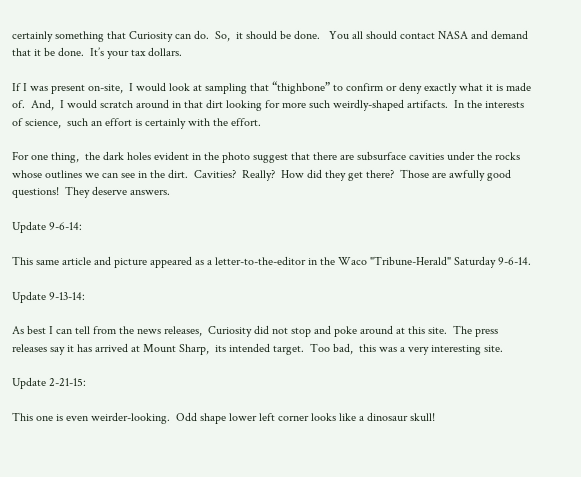certainly something that Curiosity can do.  So,  it should be done.   You all should contact NASA and demand that it be done.  It’s your tax dollars.

If I was present on-site,  I would look at sampling that “thighbone” to confirm or deny exactly what it is made of.  And,  I would scratch around in that dirt looking for more such weirdly-shaped artifacts.  In the interests of science,  such an effort is certainly with the effort.

For one thing,  the dark holes evident in the photo suggest that there are subsurface cavities under the rocks whose outlines we can see in the dirt.  Cavities?  Really?  How did they get there?  Those are awfully good questions!  They deserve answers.

Update 9-6-14:

This same article and picture appeared as a letter-to-the-editor in the Waco "Tribune-Herald" Saturday 9-6-14.

Update 9-13-14:

As best I can tell from the news releases,  Curiosity did not stop and poke around at this site.  The press releases say it has arrived at Mount Sharp,  its intended target.  Too bad,  this was a very interesting site.

Update 2-21-15:

This one is even weirder-looking.  Odd shape lower left corner looks like a dinosaur skull!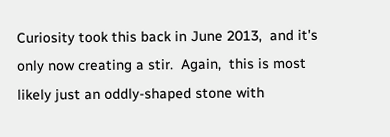Curiosity took this back in June 2013,  and it's only now creating a stir.  Again,  this is most likely just an oddly-shaped stone with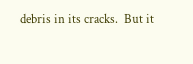debris in its cracks.  But it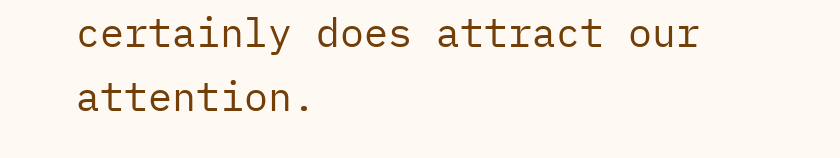certainly does attract our attention.